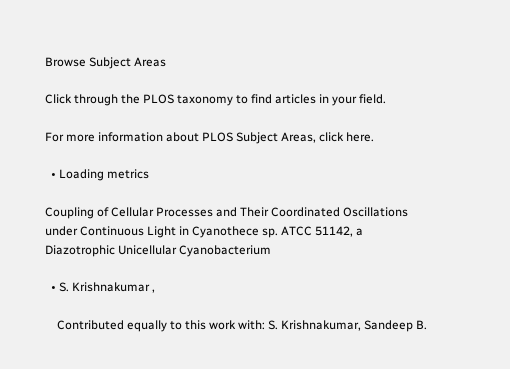Browse Subject Areas

Click through the PLOS taxonomy to find articles in your field.

For more information about PLOS Subject Areas, click here.

  • Loading metrics

Coupling of Cellular Processes and Their Coordinated Oscillations under Continuous Light in Cyanothece sp. ATCC 51142, a Diazotrophic Unicellular Cyanobacterium

  • S. Krishnakumar ,

    Contributed equally to this work with: S. Krishnakumar, Sandeep B.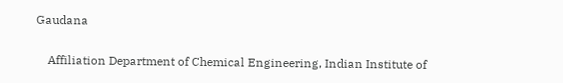Gaudana

    Affiliation Department of Chemical Engineering, Indian Institute of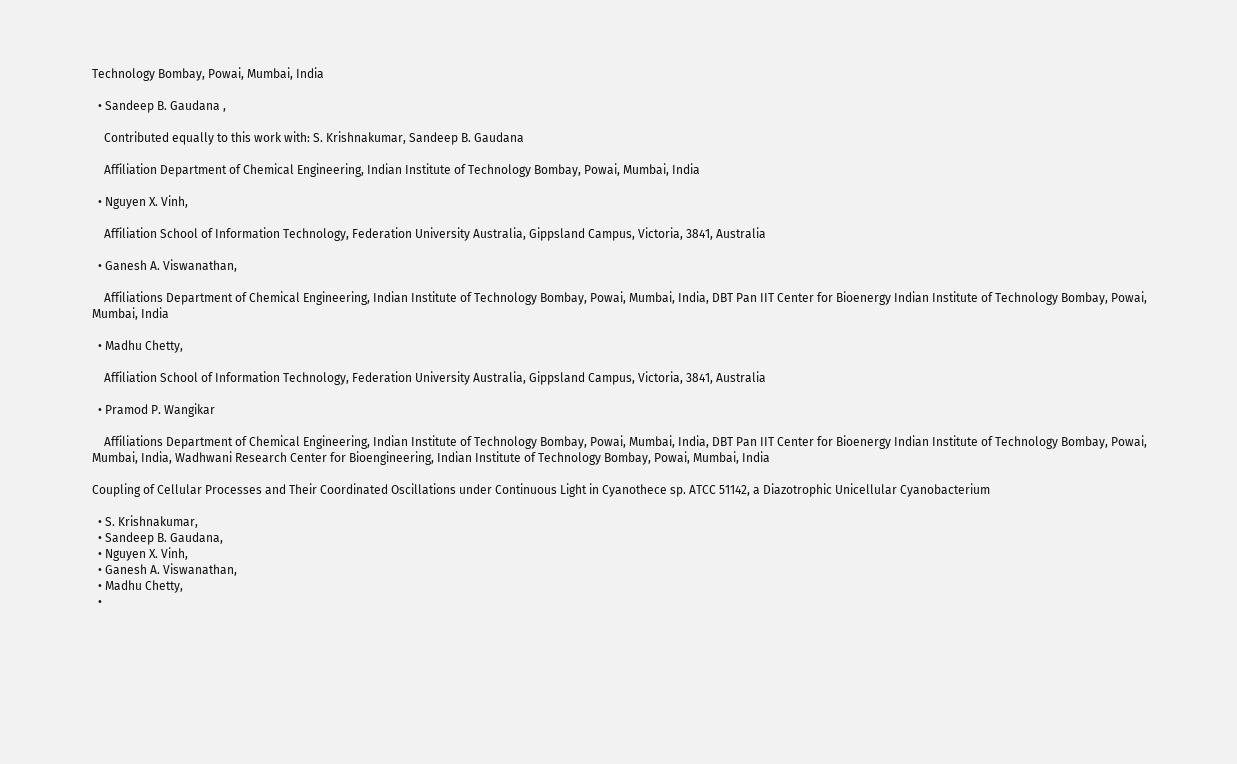Technology Bombay, Powai, Mumbai, India

  • Sandeep B. Gaudana ,

    Contributed equally to this work with: S. Krishnakumar, Sandeep B. Gaudana

    Affiliation Department of Chemical Engineering, Indian Institute of Technology Bombay, Powai, Mumbai, India

  • Nguyen X. Vinh,

    Affiliation School of Information Technology, Federation University Australia, Gippsland Campus, Victoria, 3841, Australia

  • Ganesh A. Viswanathan,

    Affiliations Department of Chemical Engineering, Indian Institute of Technology Bombay, Powai, Mumbai, India, DBT Pan IIT Center for Bioenergy Indian Institute of Technology Bombay, Powai, Mumbai, India

  • Madhu Chetty,

    Affiliation School of Information Technology, Federation University Australia, Gippsland Campus, Victoria, 3841, Australia

  • Pramod P. Wangikar

    Affiliations Department of Chemical Engineering, Indian Institute of Technology Bombay, Powai, Mumbai, India, DBT Pan IIT Center for Bioenergy Indian Institute of Technology Bombay, Powai, Mumbai, India, Wadhwani Research Center for Bioengineering, Indian Institute of Technology Bombay, Powai, Mumbai, India

Coupling of Cellular Processes and Their Coordinated Oscillations under Continuous Light in Cyanothece sp. ATCC 51142, a Diazotrophic Unicellular Cyanobacterium

  • S. Krishnakumar,
  • Sandeep B. Gaudana,
  • Nguyen X. Vinh,
  • Ganesh A. Viswanathan,
  • Madhu Chetty,
  •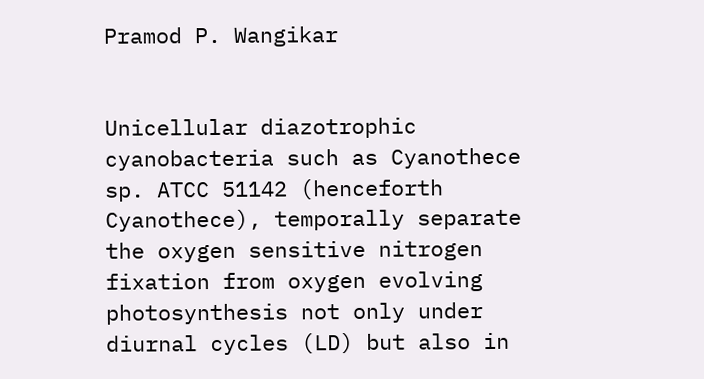Pramod P. Wangikar


Unicellular diazotrophic cyanobacteria such as Cyanothece sp. ATCC 51142 (henceforth Cyanothece), temporally separate the oxygen sensitive nitrogen fixation from oxygen evolving photosynthesis not only under diurnal cycles (LD) but also in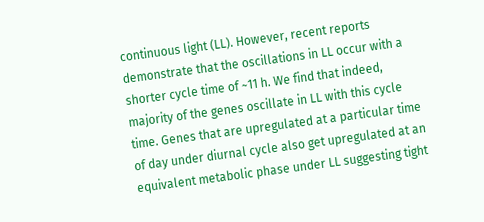continuous light (LL). However, recent reports demonstrate that the oscillations in LL occur with a shorter cycle time of ~11 h. We find that indeed, majority of the genes oscillate in LL with this cycle time. Genes that are upregulated at a particular time of day under diurnal cycle also get upregulated at an equivalent metabolic phase under LL suggesting tight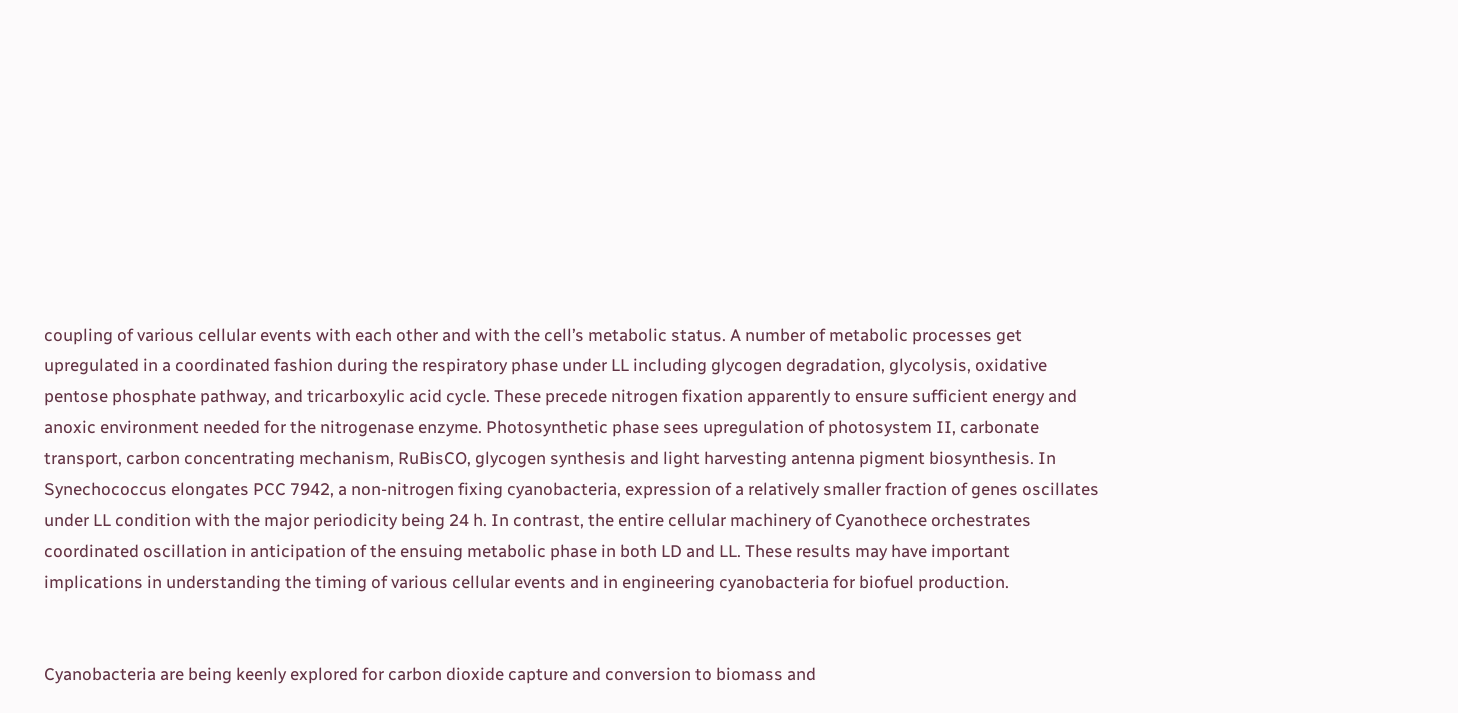coupling of various cellular events with each other and with the cell’s metabolic status. A number of metabolic processes get upregulated in a coordinated fashion during the respiratory phase under LL including glycogen degradation, glycolysis, oxidative pentose phosphate pathway, and tricarboxylic acid cycle. These precede nitrogen fixation apparently to ensure sufficient energy and anoxic environment needed for the nitrogenase enzyme. Photosynthetic phase sees upregulation of photosystem II, carbonate transport, carbon concentrating mechanism, RuBisCO, glycogen synthesis and light harvesting antenna pigment biosynthesis. In Synechococcus elongates PCC 7942, a non-nitrogen fixing cyanobacteria, expression of a relatively smaller fraction of genes oscillates under LL condition with the major periodicity being 24 h. In contrast, the entire cellular machinery of Cyanothece orchestrates coordinated oscillation in anticipation of the ensuing metabolic phase in both LD and LL. These results may have important implications in understanding the timing of various cellular events and in engineering cyanobacteria for biofuel production.


Cyanobacteria are being keenly explored for carbon dioxide capture and conversion to biomass and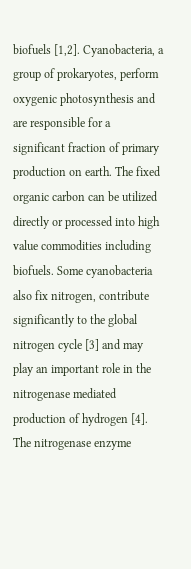biofuels [1,2]. Cyanobacteria, a group of prokaryotes, perform oxygenic photosynthesis and are responsible for a significant fraction of primary production on earth. The fixed organic carbon can be utilized directly or processed into high value commodities including biofuels. Some cyanobacteria also fix nitrogen, contribute significantly to the global nitrogen cycle [3] and may play an important role in the nitrogenase mediated production of hydrogen [4]. The nitrogenase enzyme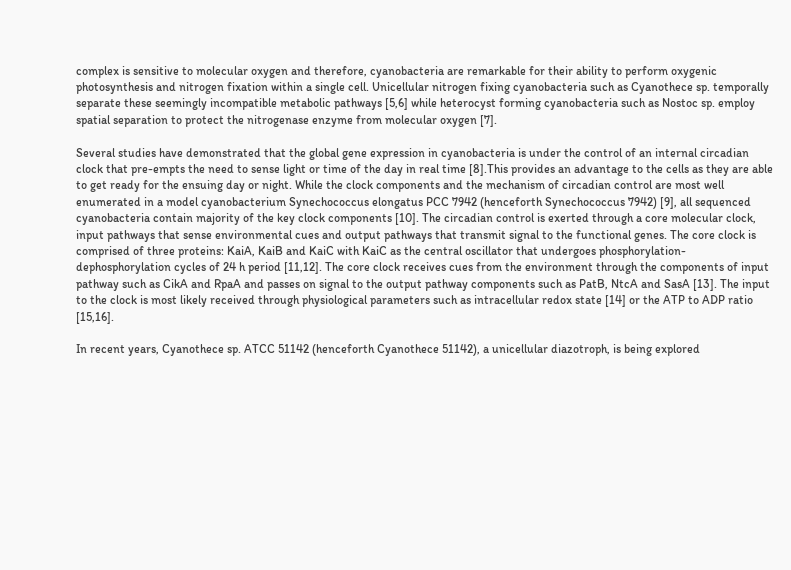complex is sensitive to molecular oxygen and therefore, cyanobacteria are remarkable for their ability to perform oxygenic photosynthesis and nitrogen fixation within a single cell. Unicellular nitrogen fixing cyanobacteria such as Cyanothece sp. temporally separate these seemingly incompatible metabolic pathways [5,6] while heterocyst forming cyanobacteria such as Nostoc sp. employ spatial separation to protect the nitrogenase enzyme from molecular oxygen [7].

Several studies have demonstrated that the global gene expression in cyanobacteria is under the control of an internal circadian clock that pre-empts the need to sense light or time of the day in real time [8].This provides an advantage to the cells as they are able to get ready for the ensuing day or night. While the clock components and the mechanism of circadian control are most well enumerated in a model cyanobacterium Synechococcus elongatus PCC 7942 (henceforth Synechococcus 7942) [9], all sequenced cyanobacteria contain majority of the key clock components [10]. The circadian control is exerted through a core molecular clock, input pathways that sense environmental cues and output pathways that transmit signal to the functional genes. The core clock is comprised of three proteins: KaiA, KaiB and KaiC with KaiC as the central oscillator that undergoes phosphorylation-dephosphorylation cycles of 24 h period [11,12]. The core clock receives cues from the environment through the components of input pathway such as CikA and RpaA and passes on signal to the output pathway components such as PatB, NtcA and SasA [13]. The input to the clock is most likely received through physiological parameters such as intracellular redox state [14] or the ATP to ADP ratio [15,16].

In recent years, Cyanothece sp. ATCC 51142 (henceforth Cyanothece 51142), a unicellular diazotroph, is being explored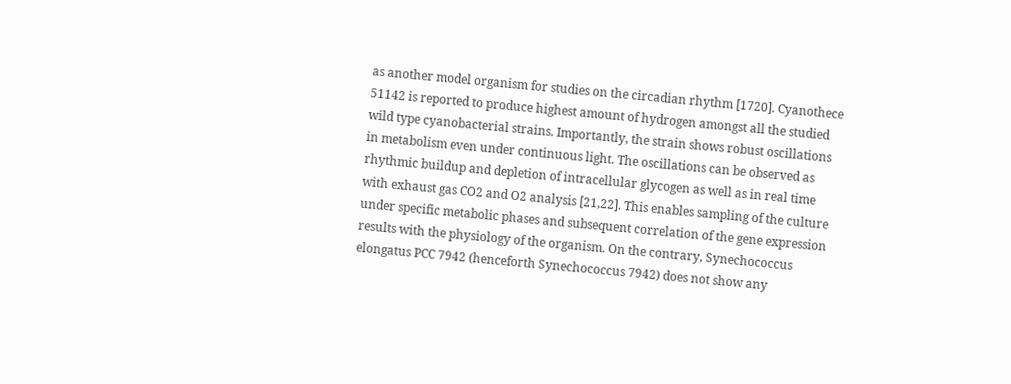as another model organism for studies on the circadian rhythm [1720]. Cyanothece 51142 is reported to produce highest amount of hydrogen amongst all the studied wild type cyanobacterial strains. Importantly, the strain shows robust oscillations in metabolism even under continuous light. The oscillations can be observed as rhythmic buildup and depletion of intracellular glycogen as well as in real time with exhaust gas CO2 and O2 analysis [21,22]. This enables sampling of the culture under specific metabolic phases and subsequent correlation of the gene expression results with the physiology of the organism. On the contrary, Synechococcus elongatus PCC 7942 (henceforth Synechococcus 7942) does not show any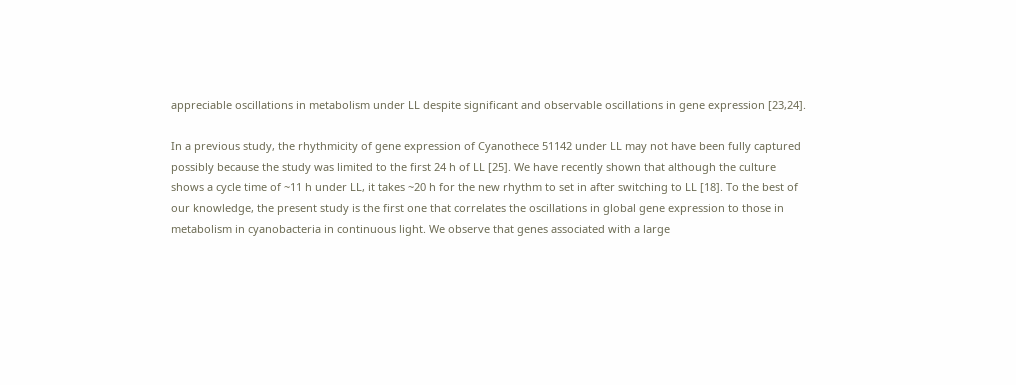appreciable oscillations in metabolism under LL despite significant and observable oscillations in gene expression [23,24].

In a previous study, the rhythmicity of gene expression of Cyanothece 51142 under LL may not have been fully captured possibly because the study was limited to the first 24 h of LL [25]. We have recently shown that although the culture shows a cycle time of ~11 h under LL, it takes ~20 h for the new rhythm to set in after switching to LL [18]. To the best of our knowledge, the present study is the first one that correlates the oscillations in global gene expression to those in metabolism in cyanobacteria in continuous light. We observe that genes associated with a large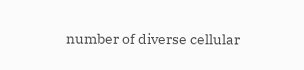number of diverse cellular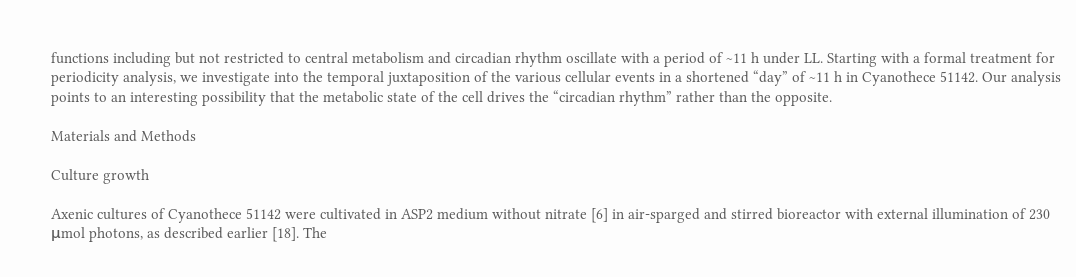functions including but not restricted to central metabolism and circadian rhythm oscillate with a period of ~11 h under LL. Starting with a formal treatment for periodicity analysis, we investigate into the temporal juxtaposition of the various cellular events in a shortened “day” of ~11 h in Cyanothece 51142. Our analysis points to an interesting possibility that the metabolic state of the cell drives the “circadian rhythm” rather than the opposite.

Materials and Methods

Culture growth

Axenic cultures of Cyanothece 51142 were cultivated in ASP2 medium without nitrate [6] in air-sparged and stirred bioreactor with external illumination of 230 μmol photons, as described earlier [18]. The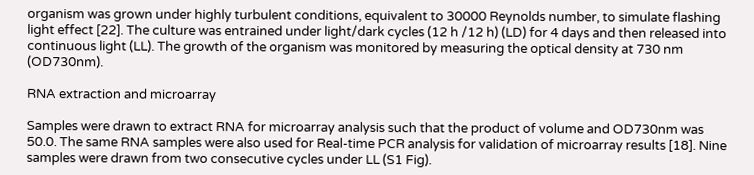organism was grown under highly turbulent conditions, equivalent to 30000 Reynolds number, to simulate flashing light effect [22]. The culture was entrained under light/dark cycles (12 h /12 h) (LD) for 4 days and then released into continuous light (LL). The growth of the organism was monitored by measuring the optical density at 730 nm (OD730nm).

RNA extraction and microarray

Samples were drawn to extract RNA for microarray analysis such that the product of volume and OD730nm was 50.0. The same RNA samples were also used for Real-time PCR analysis for validation of microarray results [18]. Nine samples were drawn from two consecutive cycles under LL (S1 Fig).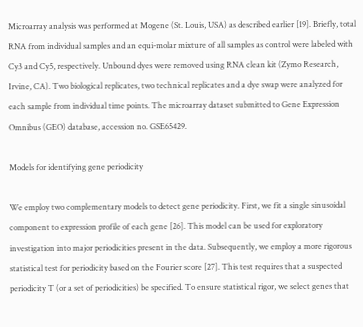Microarray analysis was performed at Mogene (St. Louis, USA) as described earlier [19]. Briefly, total RNA from individual samples and an equi-molar mixture of all samples as control were labeled with Cy3 and Cy5, respectively. Unbound dyes were removed using RNA clean kit (Zymo Research, Irvine, CA). Two biological replicates, two technical replicates and a dye swap were analyzed for each sample from individual time points. The microarray dataset submitted to Gene Expression Omnibus (GEO) database, accession no. GSE65429.

Models for identifying gene periodicity

We employ two complementary models to detect gene periodicity. First, we fit a single sinusoidal component to expression profile of each gene [26]. This model can be used for exploratory investigation into major periodicities present in the data. Subsequently, we employ a more rigorous statistical test for periodicity based on the Fourier score [27]. This test requires that a suspected periodicity T (or a set of periodicities) be specified. To ensure statistical rigor, we select genes that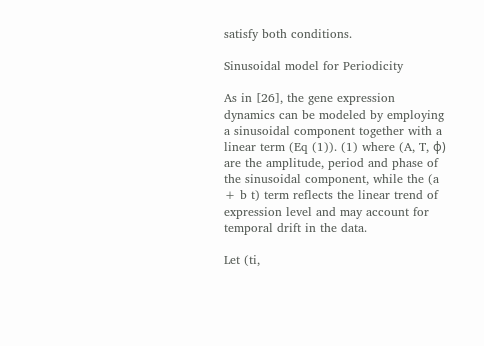satisfy both conditions.

Sinusoidal model for Periodicity

As in [26], the gene expression dynamics can be modeled by employing a sinusoidal component together with a linear term (Eq (1)). (1) where (A, T, ϕ) are the amplitude, period and phase of the sinusoidal component, while the (a + b t) term reflects the linear trend of expression level and may account for temporal drift in the data.

Let (ti,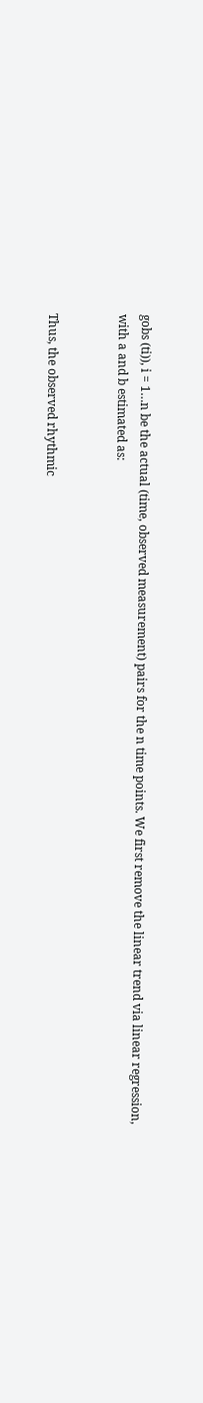gobs (ti)), i = 1…n be the actual (time, observed measurement) pairs for the n time points. We first remove the linear trend via linear regression, with a and b estimated as:


Thus, the observed rhythmic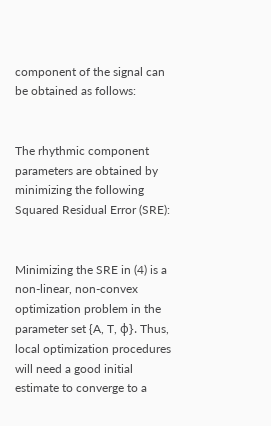component of the signal can be obtained as follows:


The rhythmic component parameters are obtained by minimizing the following Squared Residual Error (SRE):


Minimizing the SRE in (4) is a non-linear, non-convex optimization problem in the parameter set {A, T, ϕ}. Thus, local optimization procedures will need a good initial estimate to converge to a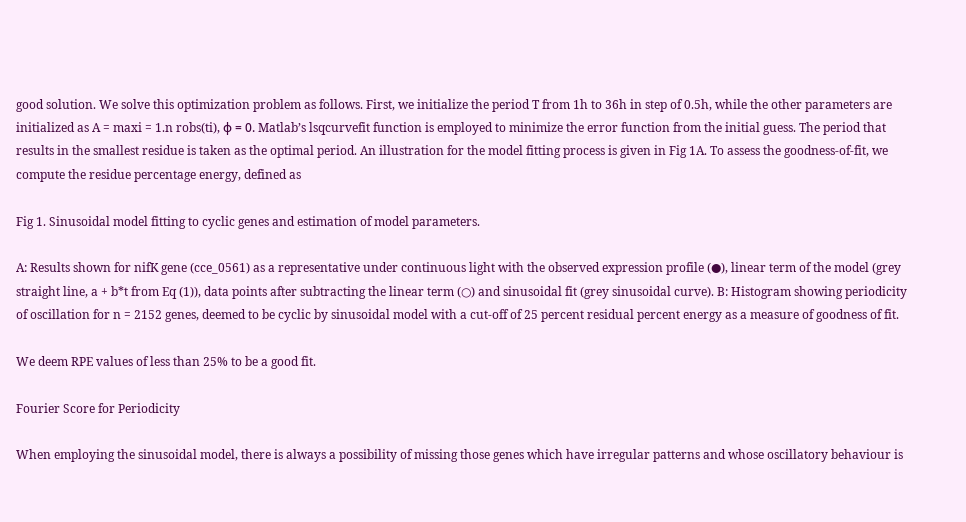good solution. We solve this optimization problem as follows. First, we initialize the period T from 1h to 36h in step of 0.5h, while the other parameters are initialized as A = maxi = 1.n robs(ti), ϕ = 0. Matlab’s lsqcurvefit function is employed to minimize the error function from the initial guess. The period that results in the smallest residue is taken as the optimal period. An illustration for the model fitting process is given in Fig 1A. To assess the goodness-of-fit, we compute the residue percentage energy, defined as

Fig 1. Sinusoidal model fitting to cyclic genes and estimation of model parameters.

A: Results shown for nifK gene (cce_0561) as a representative under continuous light with the observed expression profile (●), linear term of the model (grey straight line, a + b*t from Eq (1)), data points after subtracting the linear term (○) and sinusoidal fit (grey sinusoidal curve). B: Histogram showing periodicity of oscillation for n = 2152 genes, deemed to be cyclic by sinusoidal model with a cut-off of 25 percent residual percent energy as a measure of goodness of fit.

We deem RPE values of less than 25% to be a good fit.

Fourier Score for Periodicity

When employing the sinusoidal model, there is always a possibility of missing those genes which have irregular patterns and whose oscillatory behaviour is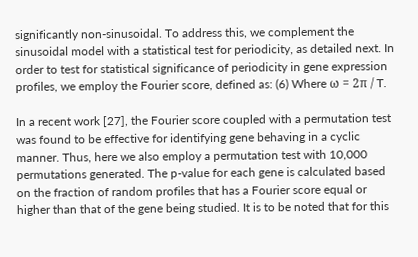significantly non-sinusoidal. To address this, we complement the sinusoidal model with a statistical test for periodicity, as detailed next. In order to test for statistical significance of periodicity in gene expression profiles, we employ the Fourier score, defined as: (6) Where ω = 2π / T.

In a recent work [27], the Fourier score coupled with a permutation test was found to be effective for identifying gene behaving in a cyclic manner. Thus, here we also employ a permutation test with 10,000 permutations generated. The p-value for each gene is calculated based on the fraction of random profiles that has a Fourier score equal or higher than that of the gene being studied. It is to be noted that for this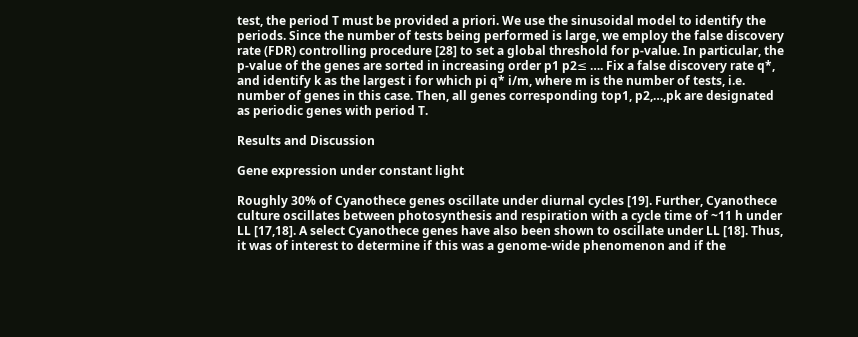test, the period T must be provided a priori. We use the sinusoidal model to identify the periods. Since the number of tests being performed is large, we employ the false discovery rate (FDR) controlling procedure [28] to set a global threshold for p-value. In particular, the p-value of the genes are sorted in increasing order p1 p2≤ …. Fix a false discovery rate q*, and identify k as the largest i for which pi q* i/m, where m is the number of tests, i.e. number of genes in this case. Then, all genes corresponding top1, p2,…,pk are designated as periodic genes with period T.

Results and Discussion

Gene expression under constant light

Roughly 30% of Cyanothece genes oscillate under diurnal cycles [19]. Further, Cyanothece culture oscillates between photosynthesis and respiration with a cycle time of ~11 h under LL [17,18]. A select Cyanothece genes have also been shown to oscillate under LL [18]. Thus, it was of interest to determine if this was a genome-wide phenomenon and if the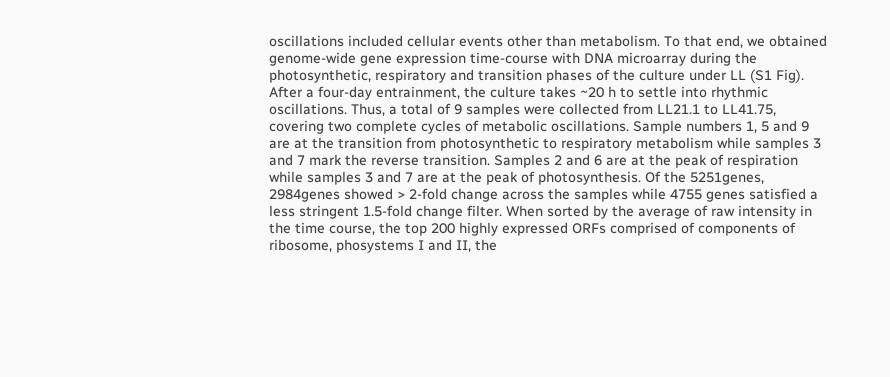oscillations included cellular events other than metabolism. To that end, we obtained genome-wide gene expression time-course with DNA microarray during the photosynthetic, respiratory and transition phases of the culture under LL (S1 Fig). After a four-day entrainment, the culture takes ~20 h to settle into rhythmic oscillations. Thus, a total of 9 samples were collected from LL21.1 to LL41.75, covering two complete cycles of metabolic oscillations. Sample numbers 1, 5 and 9 are at the transition from photosynthetic to respiratory metabolism while samples 3 and 7 mark the reverse transition. Samples 2 and 6 are at the peak of respiration while samples 3 and 7 are at the peak of photosynthesis. Of the 5251genes, 2984genes showed > 2-fold change across the samples while 4755 genes satisfied a less stringent 1.5-fold change filter. When sorted by the average of raw intensity in the time course, the top 200 highly expressed ORFs comprised of components of ribosome, phosystems I and II, the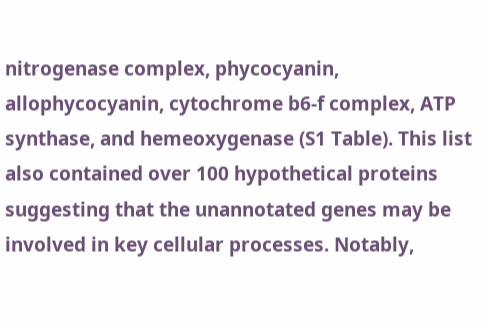nitrogenase complex, phycocyanin, allophycocyanin, cytochrome b6-f complex, ATP synthase, and hemeoxygenase (S1 Table). This list also contained over 100 hypothetical proteins suggesting that the unannotated genes may be involved in key cellular processes. Notably,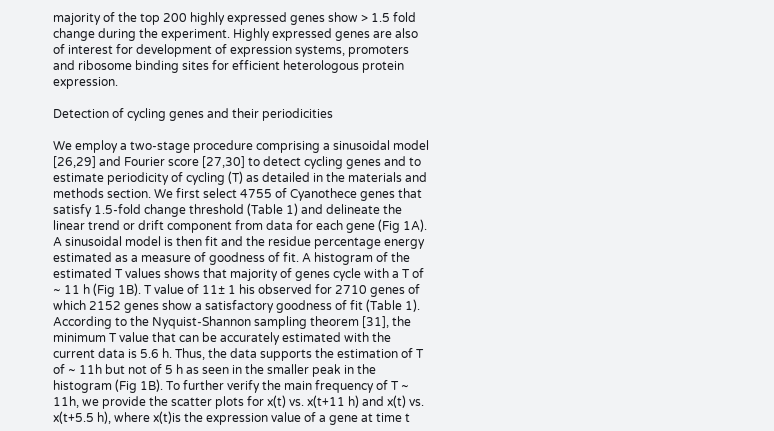majority of the top 200 highly expressed genes show > 1.5 fold change during the experiment. Highly expressed genes are also of interest for development of expression systems, promoters and ribosome binding sites for efficient heterologous protein expression.

Detection of cycling genes and their periodicities

We employ a two-stage procedure comprising a sinusoidal model [26,29] and Fourier score [27,30] to detect cycling genes and to estimate periodicity of cycling (T) as detailed in the materials and methods section. We first select 4755 of Cyanothece genes that satisfy 1.5-fold change threshold (Table 1) and delineate the linear trend or drift component from data for each gene (Fig 1A). A sinusoidal model is then fit and the residue percentage energy estimated as a measure of goodness of fit. A histogram of the estimated T values shows that majority of genes cycle with a T of ~ 11 h (Fig 1B). T value of 11± 1 his observed for 2710 genes of which 2152 genes show a satisfactory goodness of fit (Table 1). According to the Nyquist-Shannon sampling theorem [31], the minimum T value that can be accurately estimated with the current data is 5.6 h. Thus, the data supports the estimation of T of ~ 11h but not of 5 h as seen in the smaller peak in the histogram (Fig 1B). To further verify the main frequency of T ~ 11h, we provide the scatter plots for x(t) vs. x(t+11 h) and x(t) vs. x(t+5.5 h), where x(t)is the expression value of a gene at time t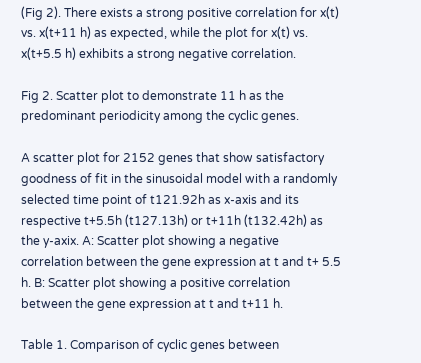(Fig 2). There exists a strong positive correlation for x(t) vs. x(t+11 h) as expected, while the plot for x(t) vs. x(t+5.5 h) exhibits a strong negative correlation.

Fig 2. Scatter plot to demonstrate 11 h as the predominant periodicity among the cyclic genes.

A scatter plot for 2152 genes that show satisfactory goodness of fit in the sinusoidal model with a randomly selected time point of t121.92h as x-axis and its respective t+5.5h (t127.13h) or t+11h (t132.42h) as the y-axix. A: Scatter plot showing a negative correlation between the gene expression at t and t+ 5.5 h. B: Scatter plot showing a positive correlation between the gene expression at t and t+11 h.

Table 1. Comparison of cyclic genes between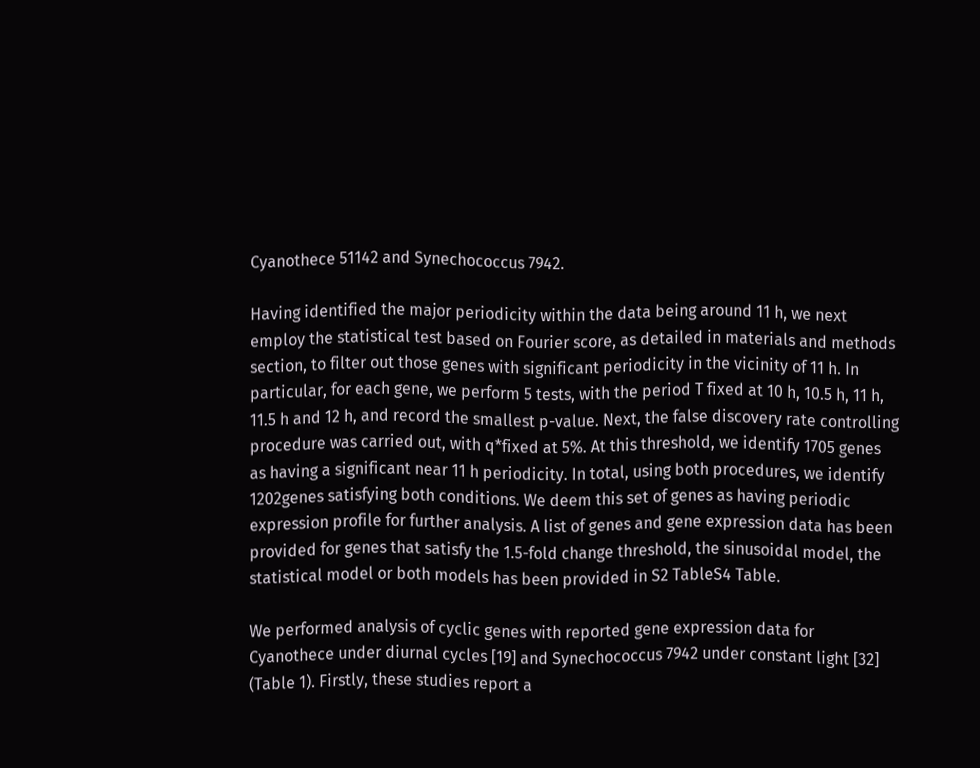Cyanothece 51142 and Synechococcus 7942.

Having identified the major periodicity within the data being around 11 h, we next employ the statistical test based on Fourier score, as detailed in materials and methods section, to filter out those genes with significant periodicity in the vicinity of 11 h. In particular, for each gene, we perform 5 tests, with the period T fixed at 10 h, 10.5 h, 11 h, 11.5 h and 12 h, and record the smallest p-value. Next, the false discovery rate controlling procedure was carried out, with q*fixed at 5%. At this threshold, we identify 1705 genes as having a significant near 11 h periodicity. In total, using both procedures, we identify 1202genes satisfying both conditions. We deem this set of genes as having periodic expression profile for further analysis. A list of genes and gene expression data has been provided for genes that satisfy the 1.5-fold change threshold, the sinusoidal model, the statistical model or both models has been provided in S2 TableS4 Table.

We performed analysis of cyclic genes with reported gene expression data for Cyanothece under diurnal cycles [19] and Synechococcus 7942 under constant light [32] (Table 1). Firstly, these studies report a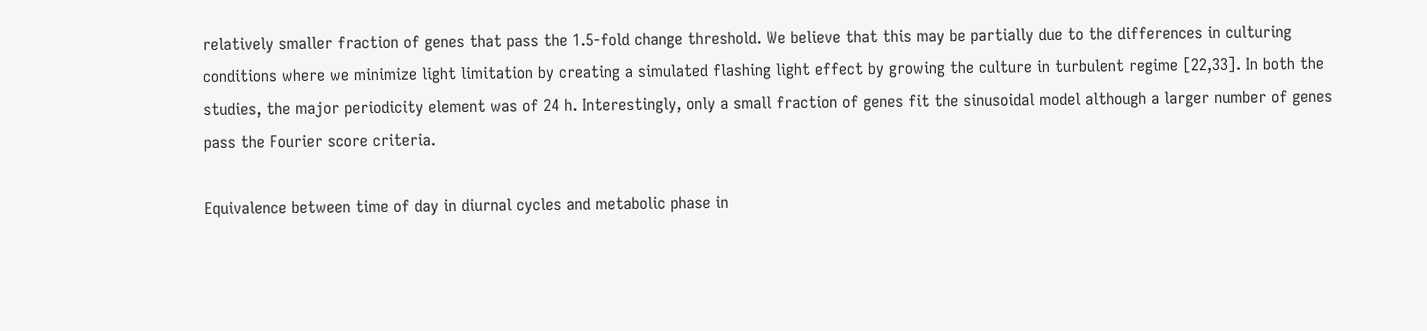relatively smaller fraction of genes that pass the 1.5-fold change threshold. We believe that this may be partially due to the differences in culturing conditions where we minimize light limitation by creating a simulated flashing light effect by growing the culture in turbulent regime [22,33]. In both the studies, the major periodicity element was of 24 h. Interestingly, only a small fraction of genes fit the sinusoidal model although a larger number of genes pass the Fourier score criteria.

Equivalence between time of day in diurnal cycles and metabolic phase in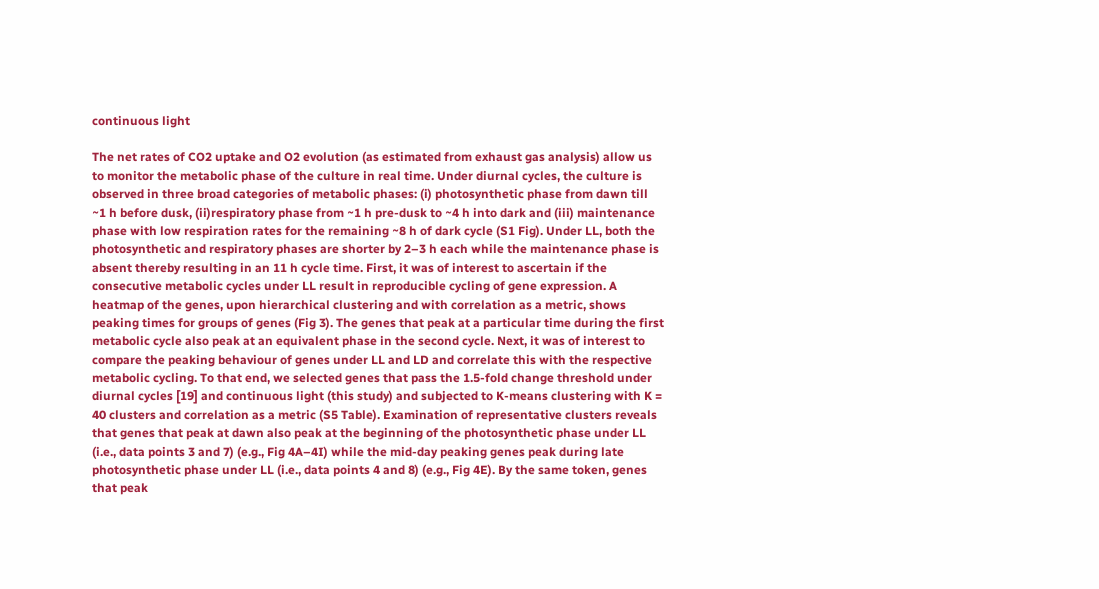continuous light

The net rates of CO2 uptake and O2 evolution (as estimated from exhaust gas analysis) allow us to monitor the metabolic phase of the culture in real time. Under diurnal cycles, the culture is observed in three broad categories of metabolic phases: (i) photosynthetic phase from dawn till ~1 h before dusk, (ii)respiratory phase from ~1 h pre-dusk to ~4 h into dark and (iii) maintenance phase with low respiration rates for the remaining ~8 h of dark cycle (S1 Fig). Under LL, both the photosynthetic and respiratory phases are shorter by 2–3 h each while the maintenance phase is absent thereby resulting in an 11 h cycle time. First, it was of interest to ascertain if the consecutive metabolic cycles under LL result in reproducible cycling of gene expression. A heatmap of the genes, upon hierarchical clustering and with correlation as a metric, shows peaking times for groups of genes (Fig 3). The genes that peak at a particular time during the first metabolic cycle also peak at an equivalent phase in the second cycle. Next, it was of interest to compare the peaking behaviour of genes under LL and LD and correlate this with the respective metabolic cycling. To that end, we selected genes that pass the 1.5-fold change threshold under diurnal cycles [19] and continuous light (this study) and subjected to K-means clustering with K = 40 clusters and correlation as a metric (S5 Table). Examination of representative clusters reveals that genes that peak at dawn also peak at the beginning of the photosynthetic phase under LL (i.e., data points 3 and 7) (e.g., Fig 4A–4I) while the mid-day peaking genes peak during late photosynthetic phase under LL (i.e., data points 4 and 8) (e.g., Fig 4E). By the same token, genes that peak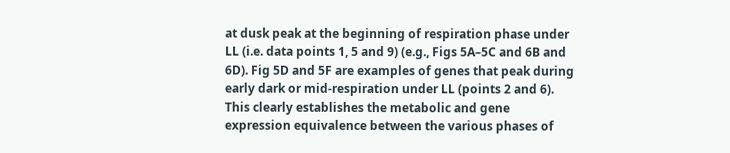at dusk peak at the beginning of respiration phase under LL (i.e. data points 1, 5 and 9) (e.g., Figs 5A–5C and 6B and 6D). Fig 5D and 5F are examples of genes that peak during early dark or mid-respiration under LL (points 2 and 6). This clearly establishes the metabolic and gene expression equivalence between the various phases of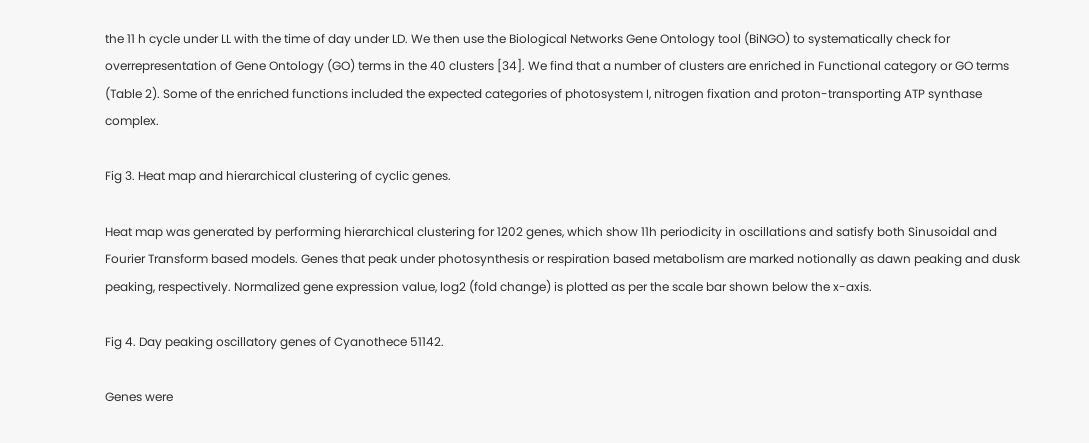the 11 h cycle under LL with the time of day under LD. We then use the Biological Networks Gene Ontology tool (BiNGO) to systematically check for overrepresentation of Gene Ontology (GO) terms in the 40 clusters [34]. We find that a number of clusters are enriched in Functional category or GO terms (Table 2). Some of the enriched functions included the expected categories of photosystem I, nitrogen fixation and proton-transporting ATP synthase complex.

Fig 3. Heat map and hierarchical clustering of cyclic genes.

Heat map was generated by performing hierarchical clustering for 1202 genes, which show 11h periodicity in oscillations and satisfy both Sinusoidal and Fourier Transform based models. Genes that peak under photosynthesis or respiration based metabolism are marked notionally as dawn peaking and dusk peaking, respectively. Normalized gene expression value, log2 (fold change) is plotted as per the scale bar shown below the x-axis.

Fig 4. Day peaking oscillatory genes of Cyanothece 51142.

Genes were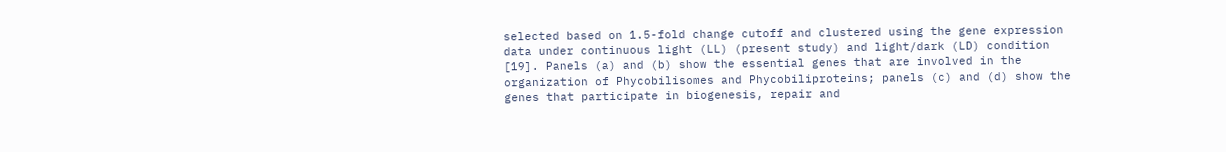selected based on 1.5-fold change cutoff and clustered using the gene expression data under continuous light (LL) (present study) and light/dark (LD) condition [19]. Panels (a) and (b) show the essential genes that are involved in the organization of Phycobilisomes and Phycobiliproteins; panels (c) and (d) show the genes that participate in biogenesis, repair and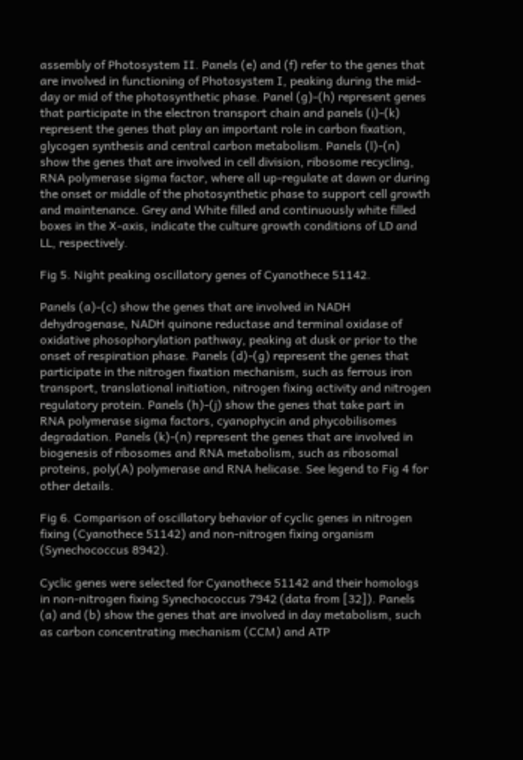assembly of Photosystem II. Panels (e) and (f) refer to the genes that are involved in functioning of Photosystem I, peaking during the mid-day or mid of the photosynthetic phase. Panel (g)-(h) represent genes that participate in the electron transport chain and panels (i)-(k) represent the genes that play an important role in carbon fixation, glycogen synthesis and central carbon metabolism. Panels (l)-(n) show the genes that are involved in cell division, ribosome recycling, RNA polymerase sigma factor, where all up-regulate at dawn or during the onset or middle of the photosynthetic phase to support cell growth and maintenance. Grey and White filled and continuously white filled boxes in the X-axis, indicate the culture growth conditions of LD and LL, respectively.

Fig 5. Night peaking oscillatory genes of Cyanothece 51142.

Panels (a)-(c) show the genes that are involved in NADH dehydrogenase, NADH quinone reductase and terminal oxidase of oxidative phosophorylation pathway, peaking at dusk or prior to the onset of respiration phase. Panels (d)-(g) represent the genes that participate in the nitrogen fixation mechanism, such as ferrous iron transport, translational initiation, nitrogen fixing activity and nitrogen regulatory protein. Panels (h)-(j) show the genes that take part in RNA polymerase sigma factors, cyanophycin and phycobilisomes degradation. Panels (k)-(n) represent the genes that are involved in biogenesis of ribosomes and RNA metabolism, such as ribosomal proteins, poly(A) polymerase and RNA helicase. See legend to Fig 4 for other details.

Fig 6. Comparison of oscillatory behavior of cyclic genes in nitrogen fixing (Cyanothece 51142) and non-nitrogen fixing organism (Synechococcus 8942).

Cyclic genes were selected for Cyanothece 51142 and their homologs in non-nitrogen fixing Synechococcus 7942 (data from [32]). Panels (a) and (b) show the genes that are involved in day metabolism, such as carbon concentrating mechanism (CCM) and ATP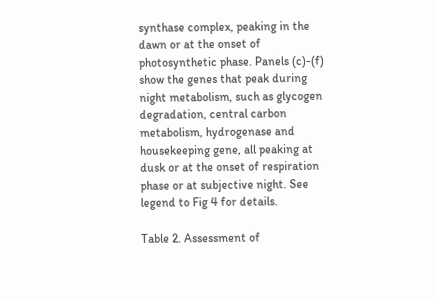synthase complex, peaking in the dawn or at the onset of photosynthetic phase. Panels (c)-(f) show the genes that peak during night metabolism, such as glycogen degradation, central carbon metabolism, hydrogenase and housekeeping gene, all peaking at dusk or at the onset of respiration phase or at subjective night. See legend to Fig 4 for details.

Table 2. Assessment of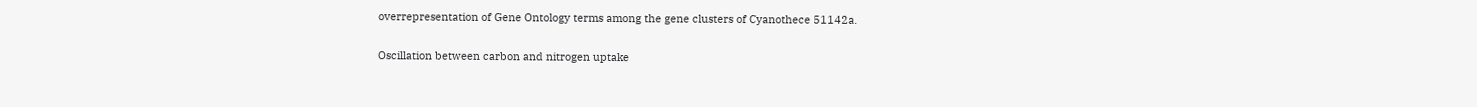overrepresentation of Gene Ontology terms among the gene clusters of Cyanothece 51142a.

Oscillation between carbon and nitrogen uptake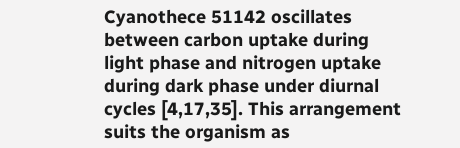Cyanothece 51142 oscillates between carbon uptake during light phase and nitrogen uptake during dark phase under diurnal cycles [4,17,35]. This arrangement suits the organism as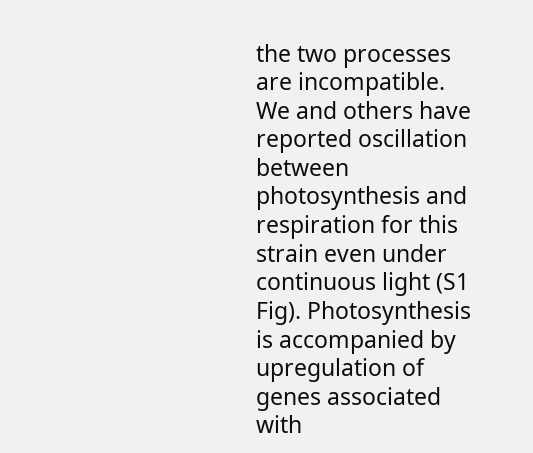the two processes are incompatible. We and others have reported oscillation between photosynthesis and respiration for this strain even under continuous light (S1 Fig). Photosynthesis is accompanied by upregulation of genes associated with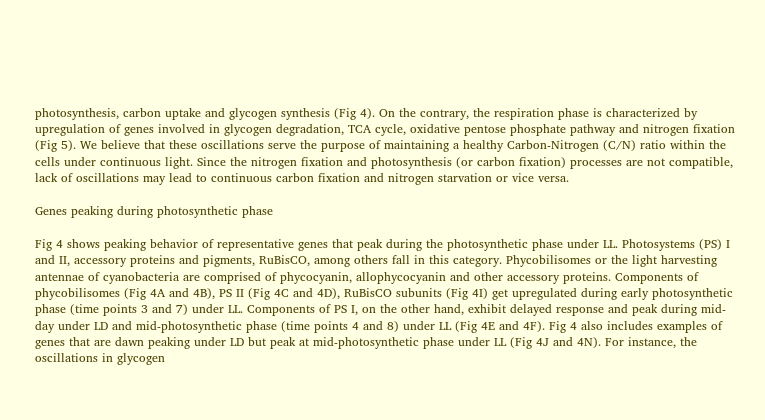photosynthesis, carbon uptake and glycogen synthesis (Fig 4). On the contrary, the respiration phase is characterized by upregulation of genes involved in glycogen degradation, TCA cycle, oxidative pentose phosphate pathway and nitrogen fixation (Fig 5). We believe that these oscillations serve the purpose of maintaining a healthy Carbon-Nitrogen (C/N) ratio within the cells under continuous light. Since the nitrogen fixation and photosynthesis (or carbon fixation) processes are not compatible, lack of oscillations may lead to continuous carbon fixation and nitrogen starvation or vice versa.

Genes peaking during photosynthetic phase

Fig 4 shows peaking behavior of representative genes that peak during the photosynthetic phase under LL. Photosystems (PS) I and II, accessory proteins and pigments, RuBisCO, among others fall in this category. Phycobilisomes or the light harvesting antennae of cyanobacteria are comprised of phycocyanin, allophycocyanin and other accessory proteins. Components of phycobilisomes (Fig 4A and 4B), PS II (Fig 4C and 4D), RuBisCO subunits (Fig 4I) get upregulated during early photosynthetic phase (time points 3 and 7) under LL. Components of PS I, on the other hand, exhibit delayed response and peak during mid-day under LD and mid-photosynthetic phase (time points 4 and 8) under LL (Fig 4E and 4F). Fig 4 also includes examples of genes that are dawn peaking under LD but peak at mid-photosynthetic phase under LL (Fig 4J and 4N). For instance, the oscillations in glycogen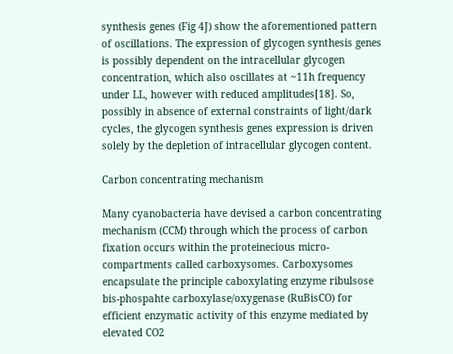synthesis genes (Fig 4J) show the aforementioned pattern of oscillations. The expression of glycogen synthesis genes is possibly dependent on the intracellular glycogen concentration, which also oscillates at ~11h frequency under LL, however with reduced amplitudes[18]. So, possibly in absence of external constraints of light/dark cycles, the glycogen synthesis genes expression is driven solely by the depletion of intracellular glycogen content.

Carbon concentrating mechanism

Many cyanobacteria have devised a carbon concentrating mechanism (CCM) through which the process of carbon fixation occurs within the proteinecious micro-compartments called carboxysomes. Carboxysomes encapsulate the principle caboxylating enzyme ribulsose bis-phospahte carboxylase/oxygenase (RuBisCO) for efficient enzymatic activity of this enzyme mediated by elevated CO2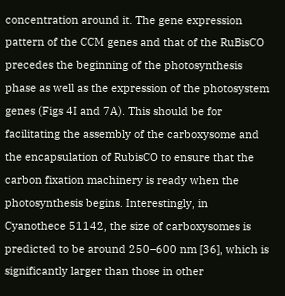concentration around it. The gene expression pattern of the CCM genes and that of the RuBisCO precedes the beginning of the photosynthesis phase as well as the expression of the photosystem genes (Figs 4I and 7A). This should be for facilitating the assembly of the carboxysome and the encapsulation of RubisCO to ensure that the carbon fixation machinery is ready when the photosynthesis begins. Interestingly, in Cyanothece 51142, the size of carboxysomes is predicted to be around 250–600 nm [36], which is significantly larger than those in other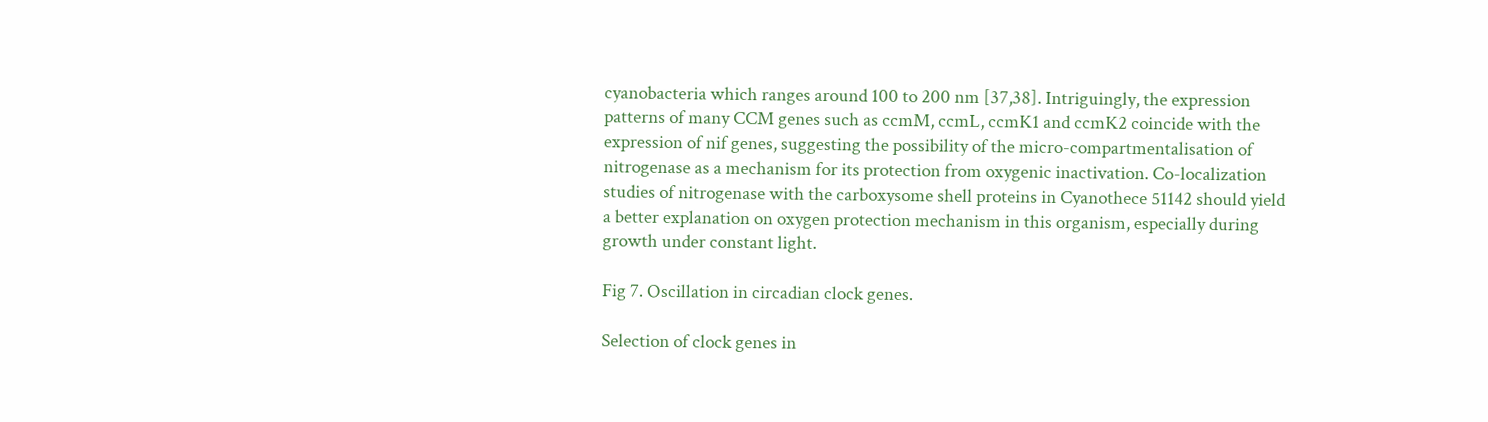cyanobacteria which ranges around 100 to 200 nm [37,38]. Intriguingly, the expression patterns of many CCM genes such as ccmM, ccmL, ccmK1 and ccmK2 coincide with the expression of nif genes, suggesting the possibility of the micro-compartmentalisation of nitrogenase as a mechanism for its protection from oxygenic inactivation. Co-localization studies of nitrogenase with the carboxysome shell proteins in Cyanothece 51142 should yield a better explanation on oxygen protection mechanism in this organism, especially during growth under constant light.

Fig 7. Oscillation in circadian clock genes.

Selection of clock genes in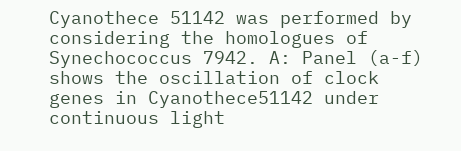Cyanothece 51142 was performed by considering the homologues of Synechococcus 7942. A: Panel (a-f) shows the oscillation of clock genes in Cyanothece51142 under continuous light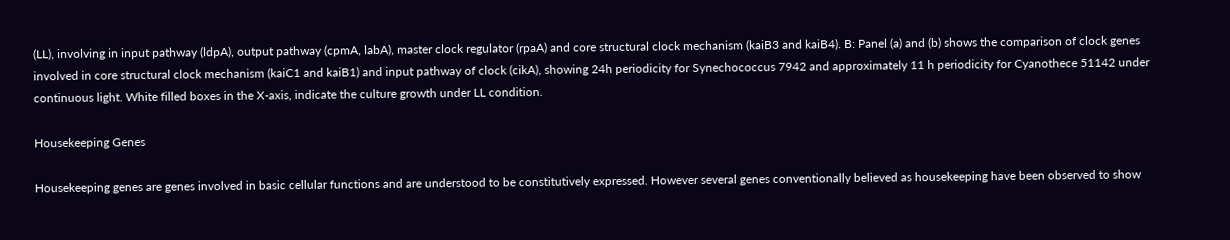(LL), involving in input pathway (ldpA), output pathway (cpmA, labA), master clock regulator (rpaA) and core structural clock mechanism (kaiB3 and kaiB4). B: Panel (a) and (b) shows the comparison of clock genes involved in core structural clock mechanism (kaiC1 and kaiB1) and input pathway of clock (cikA), showing 24h periodicity for Synechococcus 7942 and approximately 11 h periodicity for Cyanothece 51142 under continuous light. White filled boxes in the X-axis, indicate the culture growth under LL condition.

Housekeeping Genes

Housekeeping genes are genes involved in basic cellular functions and are understood to be constitutively expressed. However several genes conventionally believed as housekeeping have been observed to show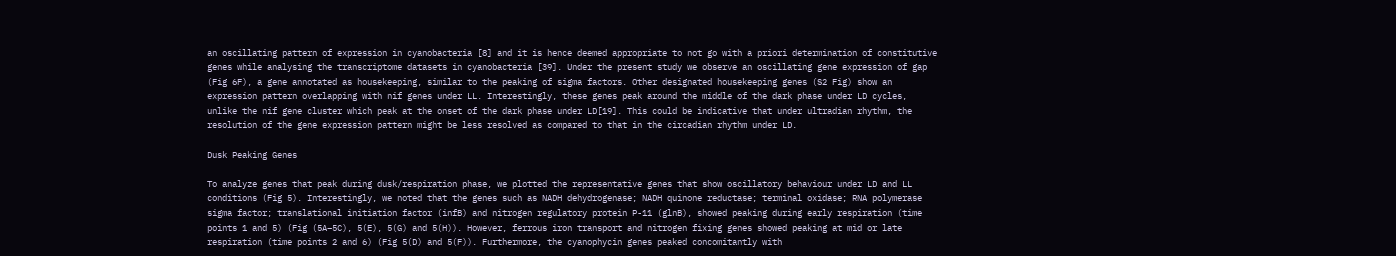an oscillating pattern of expression in cyanobacteria [8] and it is hence deemed appropriate to not go with a priori determination of constitutive genes while analysing the transcriptome datasets in cyanobacteria [39]. Under the present study we observe an oscillating gene expression of gap (Fig 6F), a gene annotated as housekeeping, similar to the peaking of sigma factors. Other designated housekeeping genes (S2 Fig) show an expression pattern overlapping with nif genes under LL. Interestingly, these genes peak around the middle of the dark phase under LD cycles, unlike the nif gene cluster which peak at the onset of the dark phase under LD[19]. This could be indicative that under ultradian rhythm, the resolution of the gene expression pattern might be less resolved as compared to that in the circadian rhythm under LD.

Dusk Peaking Genes

To analyze genes that peak during dusk/respiration phase, we plotted the representative genes that show oscillatory behaviour under LD and LL conditions (Fig 5). Interestingly, we noted that the genes such as NADH dehydrogenase; NADH quinone reductase; terminal oxidase; RNA polymerase sigma factor; translational initiation factor (infB) and nitrogen regulatory protein P-11 (glnB), showed peaking during early respiration (time points 1 and 5) (Fig (5A–5C), 5(E), 5(G) and 5(H)). However, ferrous iron transport and nitrogen fixing genes showed peaking at mid or late respiration (time points 2 and 6) (Fig 5(D) and 5(F)). Furthermore, the cyanophycin genes peaked concomitantly with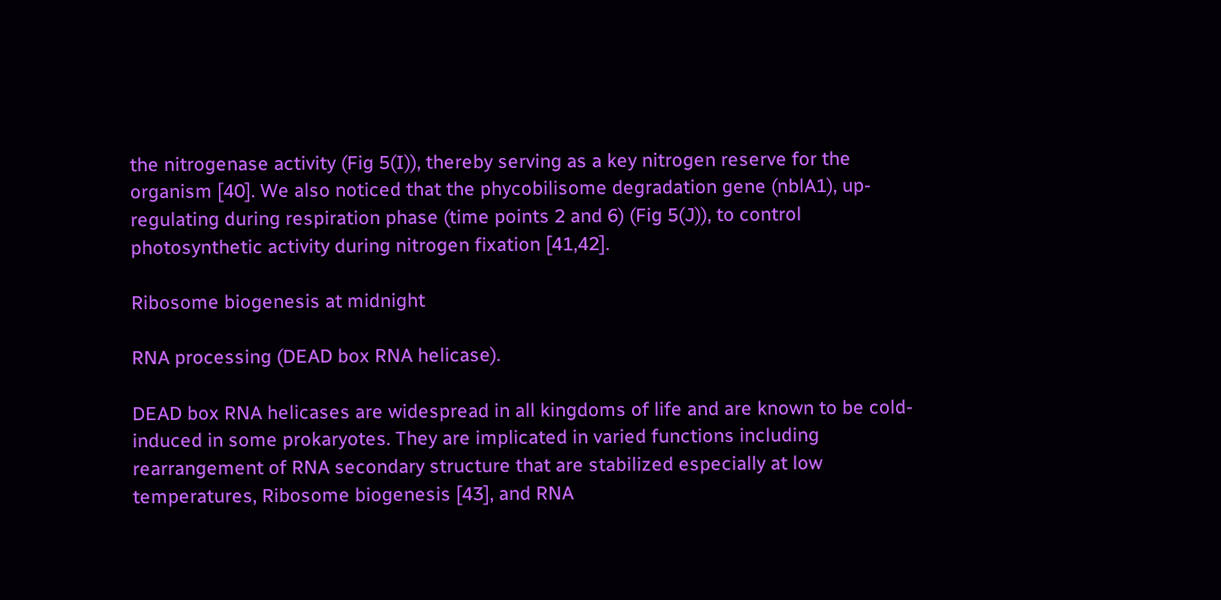the nitrogenase activity (Fig 5(I)), thereby serving as a key nitrogen reserve for the organism [40]. We also noticed that the phycobilisome degradation gene (nblA1), up-regulating during respiration phase (time points 2 and 6) (Fig 5(J)), to control photosynthetic activity during nitrogen fixation [41,42].

Ribosome biogenesis at midnight

RNA processing (DEAD box RNA helicase).

DEAD box RNA helicases are widespread in all kingdoms of life and are known to be cold-induced in some prokaryotes. They are implicated in varied functions including rearrangement of RNA secondary structure that are stabilized especially at low temperatures, Ribosome biogenesis [43], and RNA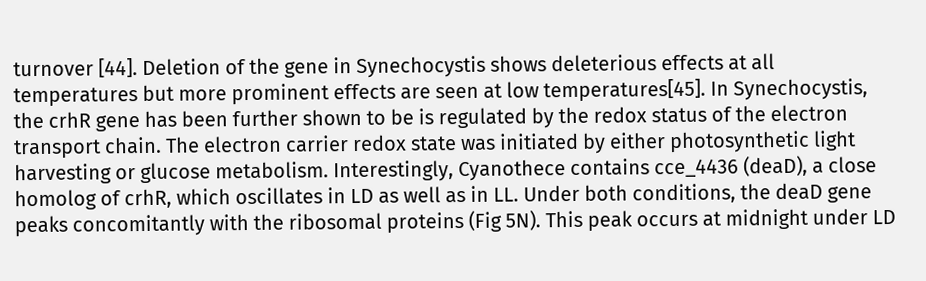turnover [44]. Deletion of the gene in Synechocystis shows deleterious effects at all temperatures but more prominent effects are seen at low temperatures[45]. In Synechocystis, the crhR gene has been further shown to be is regulated by the redox status of the electron transport chain. The electron carrier redox state was initiated by either photosynthetic light harvesting or glucose metabolism. Interestingly, Cyanothece contains cce_4436 (deaD), a close homolog of crhR, which oscillates in LD as well as in LL. Under both conditions, the deaD gene peaks concomitantly with the ribosomal proteins (Fig 5N). This peak occurs at midnight under LD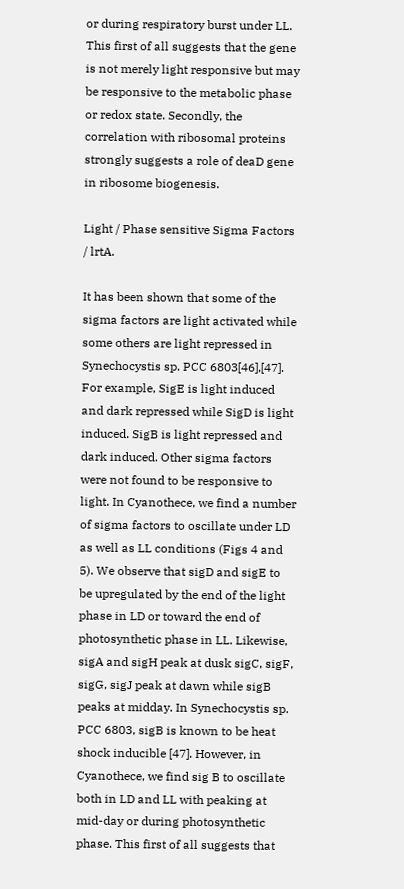or during respiratory burst under LL. This first of all suggests that the gene is not merely light responsive but may be responsive to the metabolic phase or redox state. Secondly, the correlation with ribosomal proteins strongly suggests a role of deaD gene in ribosome biogenesis.

Light / Phase sensitive Sigma Factors / lrtA.

It has been shown that some of the sigma factors are light activated while some others are light repressed in Synechocystis sp. PCC 6803[46],[47]. For example, SigE is light induced and dark repressed while SigD is light induced. SigB is light repressed and dark induced. Other sigma factors were not found to be responsive to light. In Cyanothece, we find a number of sigma factors to oscillate under LD as well as LL conditions (Figs 4 and 5). We observe that sigD and sigE to be upregulated by the end of the light phase in LD or toward the end of photosynthetic phase in LL. Likewise, sigA and sigH peak at dusk sigC, sigF, sigG, sigJ peak at dawn while sigB peaks at midday. In Synechocystis sp. PCC 6803, sigB is known to be heat shock inducible [47]. However, in Cyanothece, we find sig B to oscillate both in LD and LL with peaking at mid-day or during photosynthetic phase. This first of all suggests that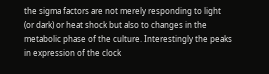the sigma factors are not merely responding to light (or dark) or heat shock but also to changes in the metabolic phase of the culture. Interestingly the peaks in expression of the clock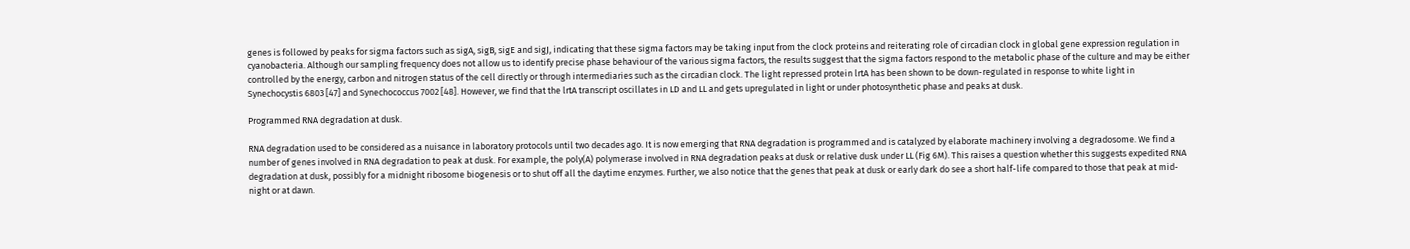genes is followed by peaks for sigma factors such as sigA, sigB, sigE and sigJ, indicating that these sigma factors may be taking input from the clock proteins and reiterating role of circadian clock in global gene expression regulation in cyanobacteria. Although our sampling frequency does not allow us to identify precise phase behaviour of the various sigma factors, the results suggest that the sigma factors respond to the metabolic phase of the culture and may be either controlled by the energy, carbon and nitrogen status of the cell directly or through intermediaries such as the circadian clock. The light repressed protein lrtA has been shown to be down-regulated in response to white light in Synechocystis 6803 [47] and Synechococcus 7002 [48]. However, we find that the lrtA transcript oscillates in LD and LL and gets upregulated in light or under photosynthetic phase and peaks at dusk.

Programmed RNA degradation at dusk.

RNA degradation used to be considered as a nuisance in laboratory protocols until two decades ago. It is now emerging that RNA degradation is programmed and is catalyzed by elaborate machinery involving a degradosome. We find a number of genes involved in RNA degradation to peak at dusk. For example, the poly(A) polymerase involved in RNA degradation peaks at dusk or relative dusk under LL (Fig 6M). This raises a question whether this suggests expedited RNA degradation at dusk, possibly for a midnight ribosome biogenesis or to shut off all the daytime enzymes. Further, we also notice that the genes that peak at dusk or early dark do see a short half-life compared to those that peak at mid-night or at dawn.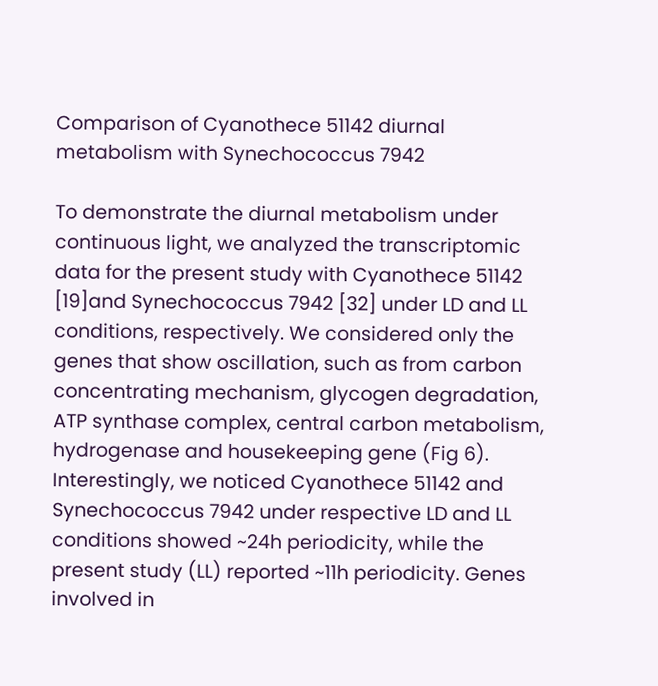Comparison of Cyanothece 51142 diurnal metabolism with Synechococcus 7942

To demonstrate the diurnal metabolism under continuous light, we analyzed the transcriptomic data for the present study with Cyanothece 51142 [19]and Synechococcus 7942 [32] under LD and LL conditions, respectively. We considered only the genes that show oscillation, such as from carbon concentrating mechanism, glycogen degradation, ATP synthase complex, central carbon metabolism, hydrogenase and housekeeping gene (Fig 6). Interestingly, we noticed Cyanothece 51142 and Synechococcus 7942 under respective LD and LL conditions showed ~24h periodicity, while the present study (LL) reported ~11h periodicity. Genes involved in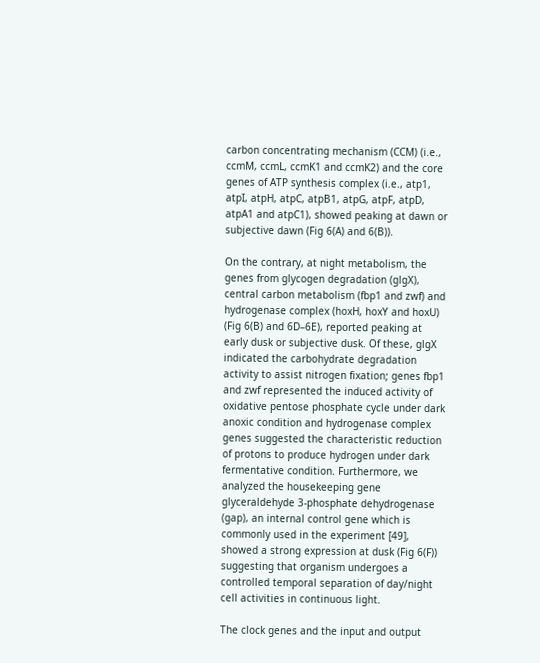carbon concentrating mechanism (CCM) (i.e., ccmM, ccmL, ccmK1 and ccmK2) and the core genes of ATP synthesis complex (i.e., atp1, atpI, atpH, atpC, atpB1, atpG, atpF, atpD, atpA1 and atpC1), showed peaking at dawn or subjective dawn (Fig 6(A) and 6(B)).

On the contrary, at night metabolism, the genes from glycogen degradation (glgX), central carbon metabolism (fbp1 and zwf) and hydrogenase complex (hoxH, hoxY and hoxU) (Fig 6(B) and 6D–6E), reported peaking at early dusk or subjective dusk. Of these, glgX indicated the carbohydrate degradation activity to assist nitrogen fixation; genes fbp1 and zwf represented the induced activity of oxidative pentose phosphate cycle under dark anoxic condition and hydrogenase complex genes suggested the characteristic reduction of protons to produce hydrogen under dark fermentative condition. Furthermore, we analyzed the housekeeping gene glyceraldehyde 3-phosphate dehydrogenase (gap), an internal control gene which is commonly used in the experiment [49], showed a strong expression at dusk (Fig 6(F)) suggesting that organism undergoes a controlled temporal separation of day/night cell activities in continuous light.

The clock genes and the input and output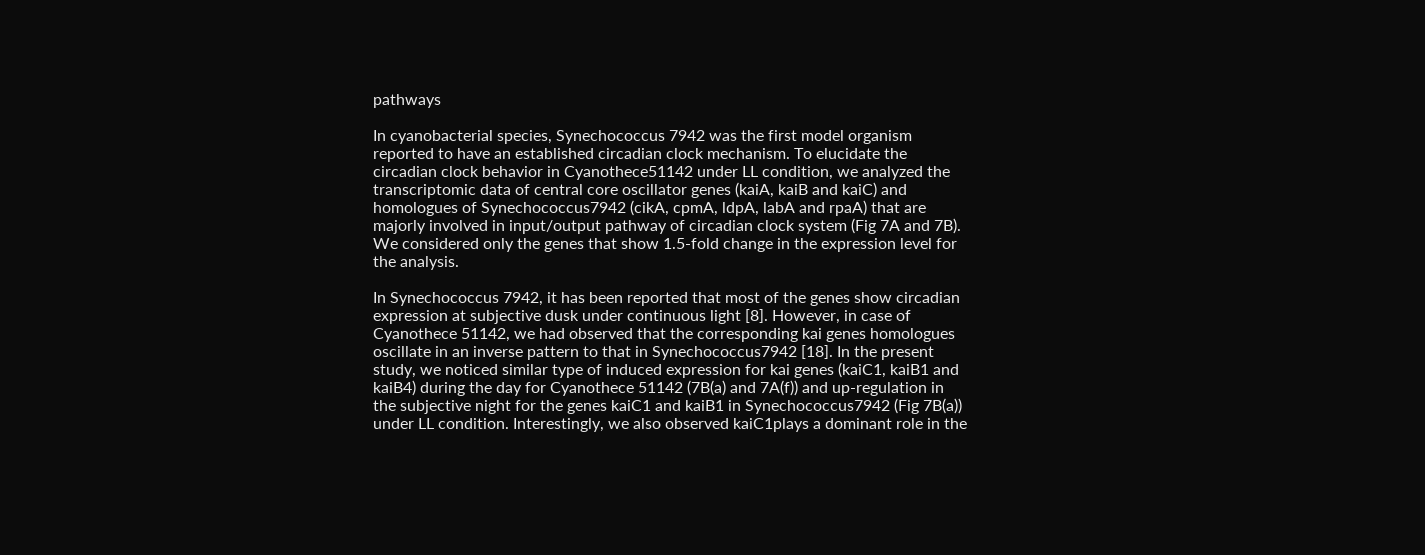pathways

In cyanobacterial species, Synechococcus 7942 was the first model organism reported to have an established circadian clock mechanism. To elucidate the circadian clock behavior in Cyanothece51142 under LL condition, we analyzed the transcriptomic data of central core oscillator genes (kaiA, kaiB and kaiC) and homologues of Synechococcus7942 (cikA, cpmA, ldpA, labA and rpaA) that are majorly involved in input/output pathway of circadian clock system (Fig 7A and 7B). We considered only the genes that show 1.5-fold change in the expression level for the analysis.

In Synechococcus 7942, it has been reported that most of the genes show circadian expression at subjective dusk under continuous light [8]. However, in case of Cyanothece 51142, we had observed that the corresponding kai genes homologues oscillate in an inverse pattern to that in Synechococcus7942 [18]. In the present study, we noticed similar type of induced expression for kai genes (kaiC1, kaiB1 and kaiB4) during the day for Cyanothece 51142 (7B(a) and 7A(f)) and up-regulation in the subjective night for the genes kaiC1 and kaiB1 in Synechococcus7942 (Fig 7B(a)) under LL condition. Interestingly, we also observed kaiC1plays a dominant role in the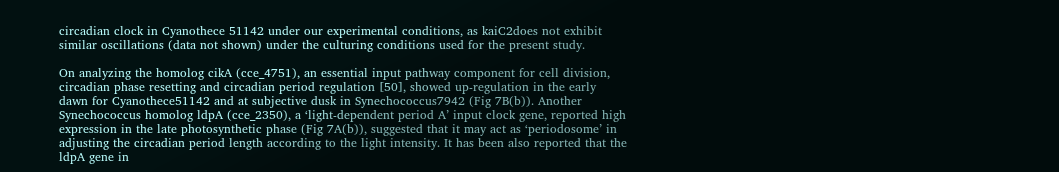circadian clock in Cyanothece 51142 under our experimental conditions, as kaiC2does not exhibit similar oscillations (data not shown) under the culturing conditions used for the present study.

On analyzing the homolog cikA (cce_4751), an essential input pathway component for cell division, circadian phase resetting and circadian period regulation [50], showed up-regulation in the early dawn for Cyanothece51142 and at subjective dusk in Synechococcus7942 (Fig 7B(b)). Another Synechococcus homolog ldpA (cce_2350), a ‘light-dependent period A’ input clock gene, reported high expression in the late photosynthetic phase (Fig 7A(b)), suggested that it may act as ‘periodosome’ in adjusting the circadian period length according to the light intensity. It has been also reported that the ldpA gene in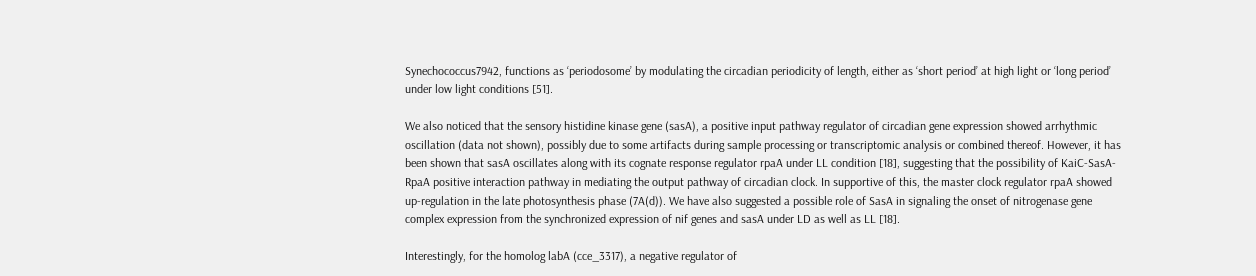Synechococcus7942, functions as ‘periodosome’ by modulating the circadian periodicity of length, either as ‘short period’ at high light or ‘long period’ under low light conditions [51].

We also noticed that the sensory histidine kinase gene (sasA), a positive input pathway regulator of circadian gene expression showed arrhythmic oscillation (data not shown), possibly due to some artifacts during sample processing or transcriptomic analysis or combined thereof. However, it has been shown that sasA oscillates along with its cognate response regulator rpaA under LL condition [18], suggesting that the possibility of KaiC-SasA-RpaA positive interaction pathway in mediating the output pathway of circadian clock. In supportive of this, the master clock regulator rpaA showed up-regulation in the late photosynthesis phase (7A(d)). We have also suggested a possible role of SasA in signaling the onset of nitrogenase gene complex expression from the synchronized expression of nif genes and sasA under LD as well as LL [18].

Interestingly, for the homolog labA (cce_3317), a negative regulator of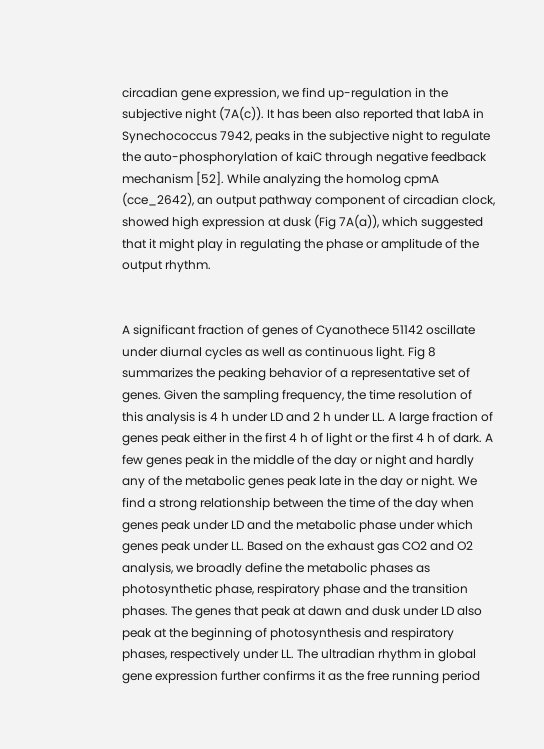circadian gene expression, we find up-regulation in the subjective night (7A(c)). It has been also reported that labA in Synechococcus 7942, peaks in the subjective night to regulate the auto-phosphorylation of kaiC through negative feedback mechanism [52]. While analyzing the homolog cpmA (cce_2642), an output pathway component of circadian clock, showed high expression at dusk (Fig 7A(a)), which suggested that it might play in regulating the phase or amplitude of the output rhythm.


A significant fraction of genes of Cyanothece 51142 oscillate under diurnal cycles as well as continuous light. Fig 8 summarizes the peaking behavior of a representative set of genes. Given the sampling frequency, the time resolution of this analysis is 4 h under LD and 2 h under LL. A large fraction of genes peak either in the first 4 h of light or the first 4 h of dark. A few genes peak in the middle of the day or night and hardly any of the metabolic genes peak late in the day or night. We find a strong relationship between the time of the day when genes peak under LD and the metabolic phase under which genes peak under LL. Based on the exhaust gas CO2 and O2 analysis, we broadly define the metabolic phases as photosynthetic phase, respiratory phase and the transition phases. The genes that peak at dawn and dusk under LD also peak at the beginning of photosynthesis and respiratory phases, respectively under LL. The ultradian rhythm in global gene expression further confirms it as the free running period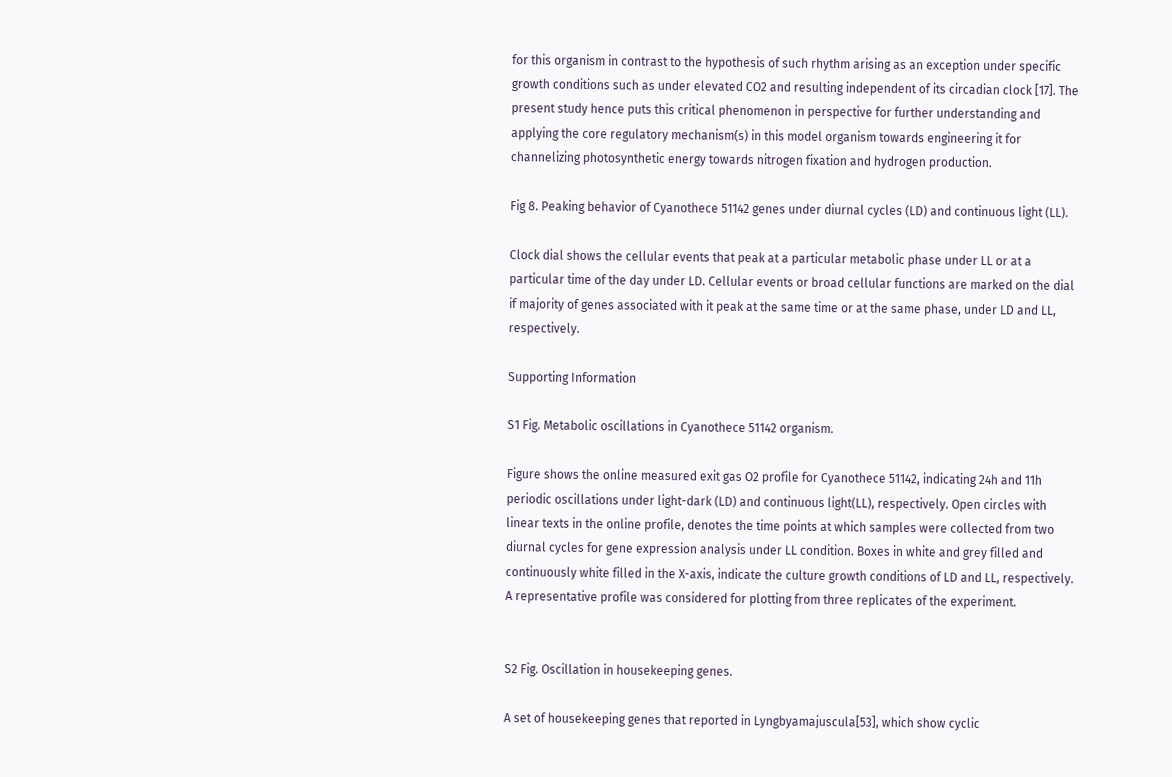for this organism in contrast to the hypothesis of such rhythm arising as an exception under specific growth conditions such as under elevated CO2 and resulting independent of its circadian clock [17]. The present study hence puts this critical phenomenon in perspective for further understanding and applying the core regulatory mechanism(s) in this model organism towards engineering it for channelizing photosynthetic energy towards nitrogen fixation and hydrogen production.

Fig 8. Peaking behavior of Cyanothece 51142 genes under diurnal cycles (LD) and continuous light (LL).

Clock dial shows the cellular events that peak at a particular metabolic phase under LL or at a particular time of the day under LD. Cellular events or broad cellular functions are marked on the dial if majority of genes associated with it peak at the same time or at the same phase, under LD and LL, respectively.

Supporting Information

S1 Fig. Metabolic oscillations in Cyanothece 51142 organism.

Figure shows the online measured exit gas O2 profile for Cyanothece 51142, indicating 24h and 11h periodic oscillations under light-dark (LD) and continuous light(LL), respectively. Open circles with linear texts in the online profile, denotes the time points at which samples were collected from two diurnal cycles for gene expression analysis under LL condition. Boxes in white and grey filled and continuously white filled in the X-axis, indicate the culture growth conditions of LD and LL, respectively. A representative profile was considered for plotting from three replicates of the experiment.


S2 Fig. Oscillation in housekeeping genes.

A set of housekeeping genes that reported in Lyngbyamajuscula[53], which show cyclic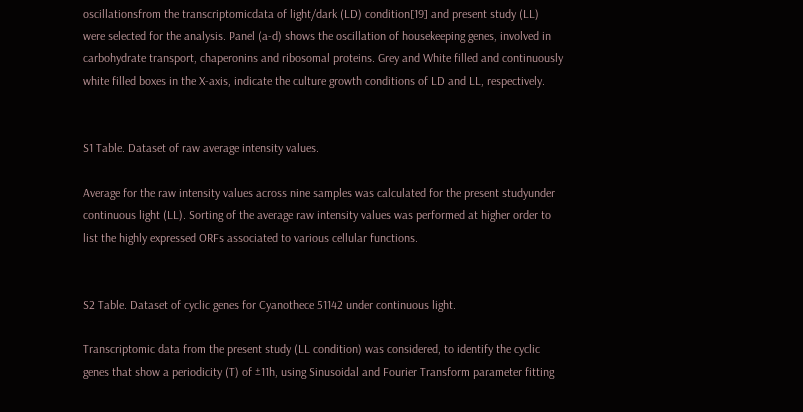oscillationsfrom the transcriptomicdata of light/dark (LD) condition[19] and present study (LL) were selected for the analysis. Panel (a-d) shows the oscillation of housekeeping genes, involved in carbohydrate transport, chaperonins and ribosomal proteins. Grey and White filled and continuously white filled boxes in the X-axis, indicate the culture growth conditions of LD and LL, respectively.


S1 Table. Dataset of raw average intensity values.

Average for the raw intensity values across nine samples was calculated for the present studyunder continuous light (LL). Sorting of the average raw intensity values was performed at higher order to list the highly expressed ORFs associated to various cellular functions.


S2 Table. Dataset of cyclic genes for Cyanothece 51142 under continuous light.

Transcriptomic data from the present study (LL condition) was considered, to identify the cyclic genes that show a periodicity (T) of ±11h, using Sinusoidal and Fourier Transform parameter fitting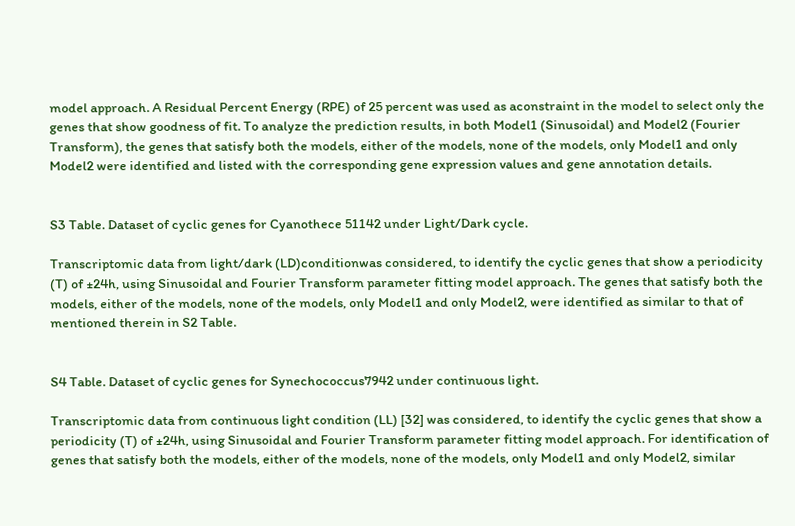model approach. A Residual Percent Energy (RPE) of 25 percent was used as aconstraint in the model to select only the genes that show goodness of fit. To analyze the prediction results, in both Model1 (Sinusoidal) and Model2 (Fourier Transform), the genes that satisfy both the models, either of the models, none of the models, only Model1 and only Model2 were identified and listed with the corresponding gene expression values and gene annotation details.


S3 Table. Dataset of cyclic genes for Cyanothece 51142 under Light/Dark cycle.

Transcriptomic data from light/dark (LD)conditionwas considered, to identify the cyclic genes that show a periodicity (T) of ±24h, using Sinusoidal and Fourier Transform parameter fitting model approach. The genes that satisfy both the models, either of the models, none of the models, only Model1 and only Model2, were identified as similar to that of mentioned therein in S2 Table.


S4 Table. Dataset of cyclic genes for Synechococcus7942 under continuous light.

Transcriptomic data from continuous light condition (LL) [32] was considered, to identify the cyclic genes that show a periodicity (T) of ±24h, using Sinusoidal and Fourier Transform parameter fitting model approach. For identification of genes that satisfy both the models, either of the models, none of the models, only Model1 and only Model2, similar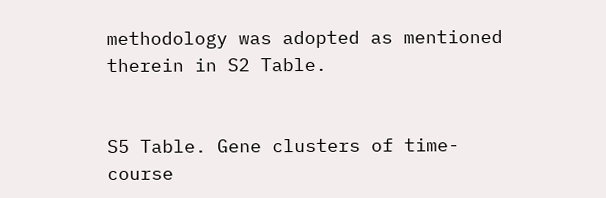methodology was adopted as mentioned therein in S2 Table.


S5 Table. Gene clusters of time-course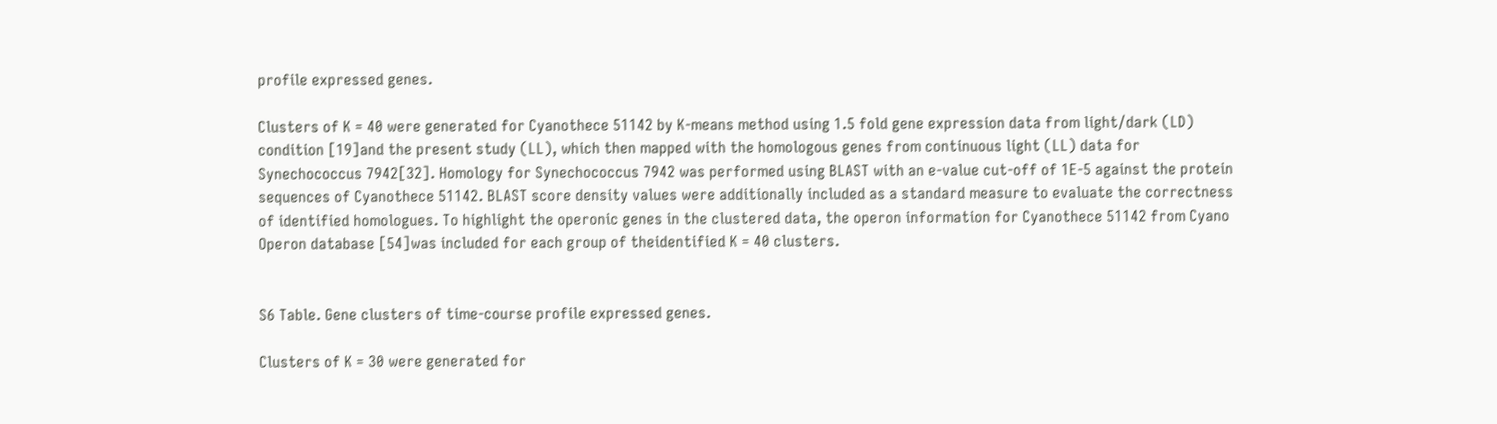profile expressed genes.

Clusters of K = 40 were generated for Cyanothece 51142 by K-means method using 1.5 fold gene expression data from light/dark (LD) condition [19]and the present study (LL), which then mapped with the homologous genes from continuous light (LL) data for Synechococcus 7942[32]. Homology for Synechococcus 7942 was performed using BLAST with an e-value cut-off of 1E-5 against the protein sequences of Cyanothece 51142. BLAST score density values were additionally included as a standard measure to evaluate the correctness of identified homologues. To highlight the operonic genes in the clustered data, the operon information for Cyanothece 51142 from Cyano Operon database [54]was included for each group of theidentified K = 40 clusters.


S6 Table. Gene clusters of time-course profile expressed genes.

Clusters of K = 30 were generated for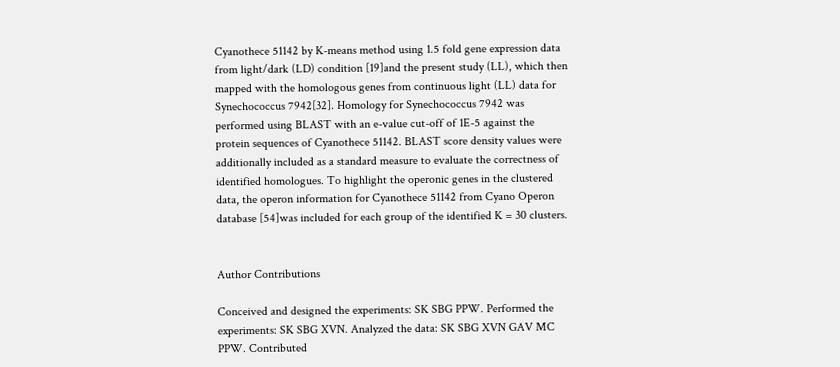Cyanothece 51142 by K-means method using 1.5 fold gene expression data from light/dark (LD) condition [19]and the present study (LL), which then mapped with the homologous genes from continuous light (LL) data for Synechococcus 7942[32]. Homology for Synechococcus 7942 was performed using BLAST with an e-value cut-off of 1E-5 against the protein sequences of Cyanothece 51142. BLAST score density values were additionally included as a standard measure to evaluate the correctness of identified homologues. To highlight the operonic genes in the clustered data, the operon information for Cyanothece 51142 from Cyano Operon database [54]was included for each group of the identified K = 30 clusters.


Author Contributions

Conceived and designed the experiments: SK SBG PPW. Performed the experiments: SK SBG XVN. Analyzed the data: SK SBG XVN GAV MC PPW. Contributed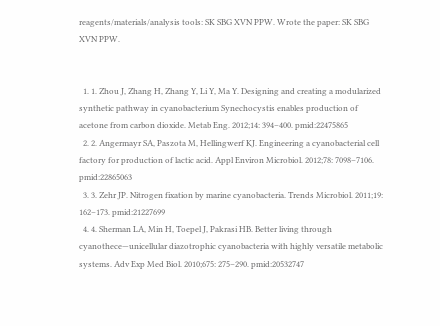reagents/materials/analysis tools: SK SBG XVN PPW. Wrote the paper: SK SBG XVN PPW.


  1. 1. Zhou J, Zhang H, Zhang Y, Li Y, Ma Y. Designing and creating a modularized synthetic pathway in cyanobacterium Synechocystis enables production of acetone from carbon dioxide. Metab Eng. 2012;14: 394–400. pmid:22475865
  2. 2. Angermayr SA, Paszota M, Hellingwerf KJ. Engineering a cyanobacterial cell factory for production of lactic acid. Appl Environ Microbiol. 2012;78: 7098–7106. pmid:22865063
  3. 3. Zehr JP. Nitrogen fixation by marine cyanobacteria. Trends Microbiol. 2011;19: 162–173. pmid:21227699
  4. 4. Sherman LA, Min H, Toepel J, Pakrasi HB. Better living through cyanothece—unicellular diazotrophic cyanobacteria with highly versatile metabolic systems. Adv Exp Med Biol. 2010;675: 275–290. pmid:20532747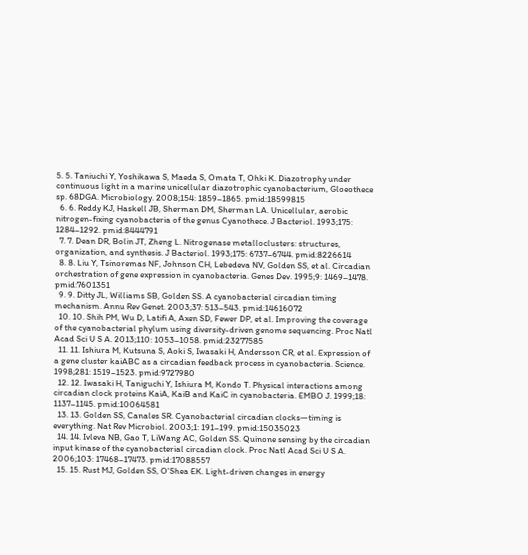5. 5. Taniuchi Y, Yoshikawa S, Maeda S, Omata T, Ohki K. Diazotrophy under continuous light in a marine unicellular diazotrophic cyanobacterium, Gloeothece sp. 68DGA. Microbiology. 2008;154: 1859–1865. pmid:18599815
  6. 6. Reddy KJ, Haskell JB, Sherman DM, Sherman LA. Unicellular, aerobic nitrogen-fixing cyanobacteria of the genus Cyanothece. J Bacteriol. 1993;175: 1284–1292. pmid:8444791
  7. 7. Dean DR, Bolin JT, Zheng L. Nitrogenase metalloclusters: structures, organization, and synthesis. J Bacteriol. 1993;175: 6737–6744. pmid:8226614
  8. 8. Liu Y, Tsinoremas NF, Johnson CH, Lebedeva NV, Golden SS, et al. Circadian orchestration of gene expression in cyanobacteria. Genes Dev. 1995;9: 1469–1478. pmid:7601351
  9. 9. Ditty JL, Williams SB, Golden SS. A cyanobacterial circadian timing mechanism. Annu Rev Genet. 2003;37: 513–543. pmid:14616072
  10. 10. Shih PM, Wu D, Latifi A, Axen SD, Fewer DP, et al. Improving the coverage of the cyanobacterial phylum using diversity-driven genome sequencing. Proc Natl Acad Sci U S A. 2013;110: 1053–1058. pmid:23277585
  11. 11. Ishiura M, Kutsuna S, Aoki S, Iwasaki H, Andersson CR, et al. Expression of a gene cluster kaiABC as a circadian feedback process in cyanobacteria. Science. 1998;281: 1519–1523. pmid:9727980
  12. 12. Iwasaki H, Taniguchi Y, Ishiura M, Kondo T. Physical interactions among circadian clock proteins KaiA, KaiB and KaiC in cyanobacteria. EMBO J. 1999;18: 1137–1145. pmid:10064581
  13. 13. Golden SS, Canales SR. Cyanobacterial circadian clocks—timing is everything. Nat Rev Microbiol. 2003;1: 191–199. pmid:15035023
  14. 14. Ivleva NB, Gao T, LiWang AC, Golden SS. Quinone sensing by the circadian input kinase of the cyanobacterial circadian clock. Proc Natl Acad Sci U S A. 2006;103: 17468–17473. pmid:17088557
  15. 15. Rust MJ, Golden SS, O'Shea EK. Light-driven changes in energy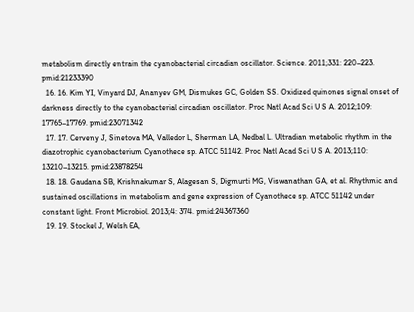metabolism directly entrain the cyanobacterial circadian oscillator. Science. 2011;331: 220–223. pmid:21233390
  16. 16. Kim YI, Vinyard DJ, Ananyev GM, Dismukes GC, Golden SS. Oxidized quinones signal onset of darkness directly to the cyanobacterial circadian oscillator. Proc Natl Acad Sci U S A. 2012;109: 17765–17769. pmid:23071342
  17. 17. Cerveny J, Sinetova MA, Valledor L, Sherman LA, Nedbal L. Ultradian metabolic rhythm in the diazotrophic cyanobacterium Cyanothece sp. ATCC 51142. Proc Natl Acad Sci U S A. 2013;110: 13210–13215. pmid:23878254
  18. 18. Gaudana SB, Krishnakumar S, Alagesan S, Digmurti MG, Viswanathan GA, et al. Rhythmic and sustained oscillations in metabolism and gene expression of Cyanothece sp. ATCC 51142 under constant light. Front Microbiol. 2013;4: 374. pmid:24367360
  19. 19. Stockel J, Welsh EA,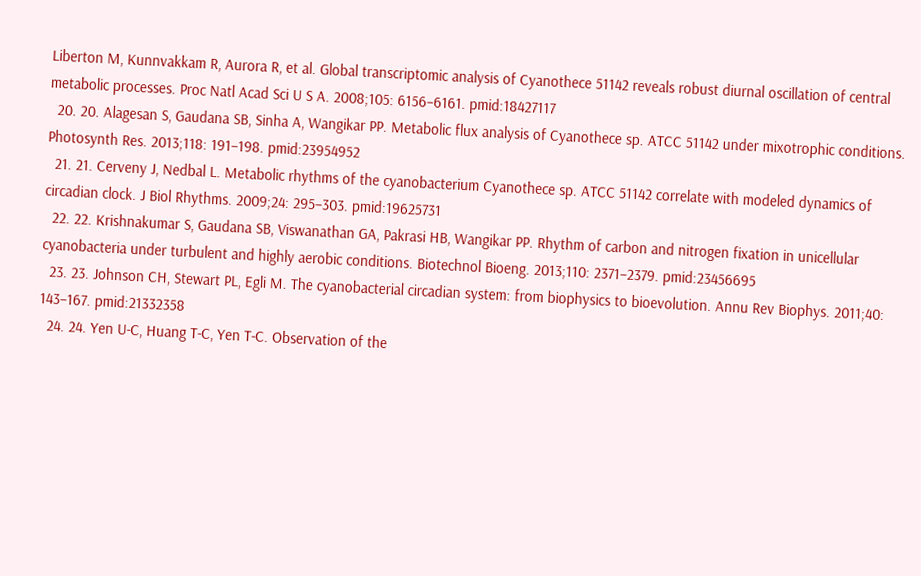Liberton M, Kunnvakkam R, Aurora R, et al. Global transcriptomic analysis of Cyanothece 51142 reveals robust diurnal oscillation of central metabolic processes. Proc Natl Acad Sci U S A. 2008;105: 6156–6161. pmid:18427117
  20. 20. Alagesan S, Gaudana SB, Sinha A, Wangikar PP. Metabolic flux analysis of Cyanothece sp. ATCC 51142 under mixotrophic conditions. Photosynth Res. 2013;118: 191–198. pmid:23954952
  21. 21. Cerveny J, Nedbal L. Metabolic rhythms of the cyanobacterium Cyanothece sp. ATCC 51142 correlate with modeled dynamics of circadian clock. J Biol Rhythms. 2009;24: 295–303. pmid:19625731
  22. 22. Krishnakumar S, Gaudana SB, Viswanathan GA, Pakrasi HB, Wangikar PP. Rhythm of carbon and nitrogen fixation in unicellular cyanobacteria under turbulent and highly aerobic conditions. Biotechnol Bioeng. 2013;110: 2371–2379. pmid:23456695
  23. 23. Johnson CH, Stewart PL, Egli M. The cyanobacterial circadian system: from biophysics to bioevolution. Annu Rev Biophys. 2011;40: 143–167. pmid:21332358
  24. 24. Yen U-C, Huang T-C, Yen T-C. Observation of the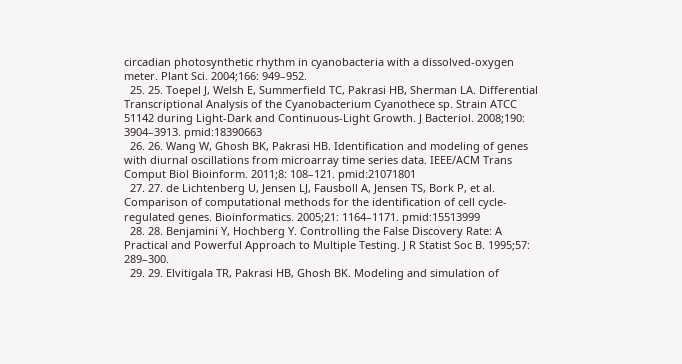circadian photosynthetic rhythm in cyanobacteria with a dissolved-oxygen meter. Plant Sci. 2004;166: 949–952.
  25. 25. Toepel J, Welsh E, Summerfield TC, Pakrasi HB, Sherman LA. Differential Transcriptional Analysis of the Cyanobacterium Cyanothece sp. Strain ATCC 51142 during Light-Dark and Continuous-Light Growth. J Bacteriol. 2008;190: 3904–3913. pmid:18390663
  26. 26. Wang W, Ghosh BK, Pakrasi HB. Identification and modeling of genes with diurnal oscillations from microarray time series data. IEEE/ACM Trans Comput Biol Bioinform. 2011;8: 108–121. pmid:21071801
  27. 27. de Lichtenberg U, Jensen LJ, Fausboll A, Jensen TS, Bork P, et al. Comparison of computational methods for the identification of cell cycle-regulated genes. Bioinformatics. 2005;21: 1164–1171. pmid:15513999
  28. 28. Benjamini Y, Hochberg Y. Controlling the False Discovery Rate: A Practical and Powerful Approach to Multiple Testing. J R Statist Soc B. 1995;57: 289–300.
  29. 29. Elvitigala TR, Pakrasi HB, Ghosh BK. Modeling and simulation of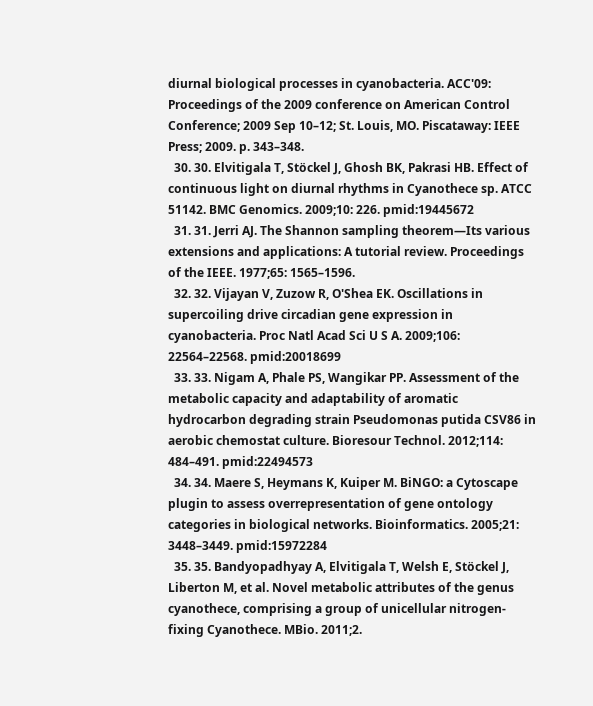diurnal biological processes in cyanobacteria. ACC'09: Proceedings of the 2009 conference on American Control Conference; 2009 Sep 10–12; St. Louis, MO. Piscataway: IEEE Press; 2009. p. 343–348.
  30. 30. Elvitigala T, Stöckel J, Ghosh BK, Pakrasi HB. Effect of continuous light on diurnal rhythms in Cyanothece sp. ATCC 51142. BMC Genomics. 2009;10: 226. pmid:19445672
  31. 31. Jerri AJ. The Shannon sampling theorem—Its various extensions and applications: A tutorial review. Proceedings of the IEEE. 1977;65: 1565–1596.
  32. 32. Vijayan V, Zuzow R, O'Shea EK. Oscillations in supercoiling drive circadian gene expression in cyanobacteria. Proc Natl Acad Sci U S A. 2009;106: 22564–22568. pmid:20018699
  33. 33. Nigam A, Phale PS, Wangikar PP. Assessment of the metabolic capacity and adaptability of aromatic hydrocarbon degrading strain Pseudomonas putida CSV86 in aerobic chemostat culture. Bioresour Technol. 2012;114: 484–491. pmid:22494573
  34. 34. Maere S, Heymans K, Kuiper M. BiNGO: a Cytoscape plugin to assess overrepresentation of gene ontology categories in biological networks. Bioinformatics. 2005;21: 3448–3449. pmid:15972284
  35. 35. Bandyopadhyay A, Elvitigala T, Welsh E, Stöckel J, Liberton M, et al. Novel metabolic attributes of the genus cyanothece, comprising a group of unicellular nitrogen-fixing Cyanothece. MBio. 2011;2.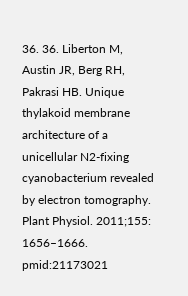36. 36. Liberton M, Austin JR, Berg RH, Pakrasi HB. Unique thylakoid membrane architecture of a unicellular N2-fixing cyanobacterium revealed by electron tomography. Plant Physiol. 2011;155: 1656–1666. pmid:21173021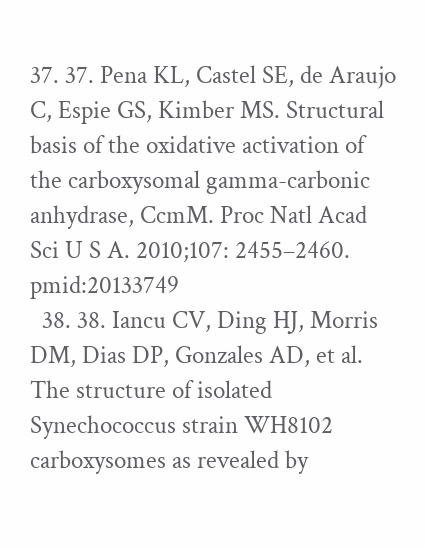37. 37. Pena KL, Castel SE, de Araujo C, Espie GS, Kimber MS. Structural basis of the oxidative activation of the carboxysomal gamma-carbonic anhydrase, CcmM. Proc Natl Acad Sci U S A. 2010;107: 2455–2460. pmid:20133749
  38. 38. Iancu CV, Ding HJ, Morris DM, Dias DP, Gonzales AD, et al. The structure of isolated Synechococcus strain WH8102 carboxysomes as revealed by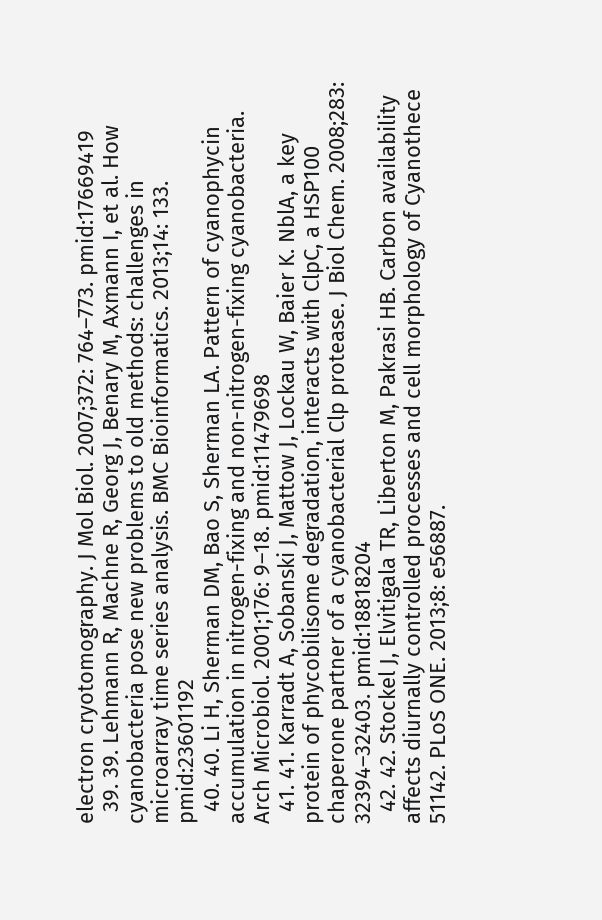electron cryotomography. J Mol Biol. 2007;372: 764–773. pmid:17669419
  39. 39. Lehmann R, Machne R, Georg J, Benary M, Axmann I, et al. How cyanobacteria pose new problems to old methods: challenges in microarray time series analysis. BMC Bioinformatics. 2013;14: 133. pmid:23601192
  40. 40. Li H, Sherman DM, Bao S, Sherman LA. Pattern of cyanophycin accumulation in nitrogen-fixing and non-nitrogen-fixing cyanobacteria. Arch Microbiol. 2001;176: 9–18. pmid:11479698
  41. 41. Karradt A, Sobanski J, Mattow J, Lockau W, Baier K. NblA, a key protein of phycobilisome degradation, interacts with ClpC, a HSP100 chaperone partner of a cyanobacterial Clp protease. J Biol Chem. 2008;283: 32394–32403. pmid:18818204
  42. 42. Stockel J, Elvitigala TR, Liberton M, Pakrasi HB. Carbon availability affects diurnally controlled processes and cell morphology of Cyanothece 51142. PLoS ONE. 2013;8: e56887.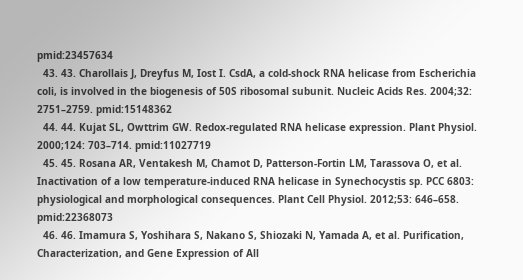pmid:23457634
  43. 43. Charollais J, Dreyfus M, Iost I. CsdA, a cold-shock RNA helicase from Escherichia coli, is involved in the biogenesis of 50S ribosomal subunit. Nucleic Acids Res. 2004;32: 2751–2759. pmid:15148362
  44. 44. Kujat SL, Owttrim GW. Redox-regulated RNA helicase expression. Plant Physiol. 2000;124: 703–714. pmid:11027719
  45. 45. Rosana AR, Ventakesh M, Chamot D, Patterson-Fortin LM, Tarassova O, et al. Inactivation of a low temperature-induced RNA helicase in Synechocystis sp. PCC 6803: physiological and morphological consequences. Plant Cell Physiol. 2012;53: 646–658. pmid:22368073
  46. 46. Imamura S, Yoshihara S, Nakano S, Shiozaki N, Yamada A, et al. Purification, Characterization, and Gene Expression of All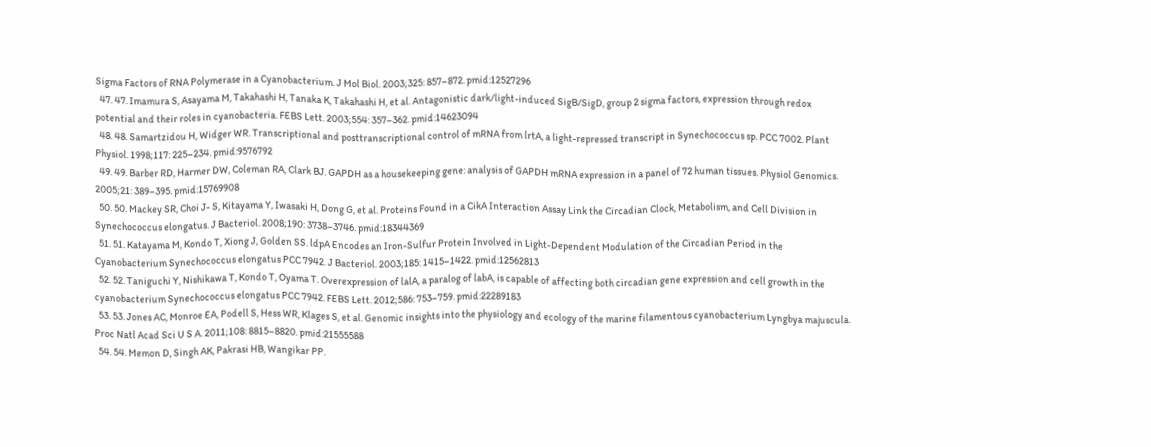Sigma Factors of RNA Polymerase in a Cyanobacterium. J Mol Biol. 2003;325: 857–872. pmid:12527296
  47. 47. Imamura S, Asayama M, Takahashi H, Tanaka K, Takahashi H, et al. Antagonistic dark/light-induced SigB/SigD, group 2 sigma factors, expression through redox potential and their roles in cyanobacteria. FEBS Lett. 2003;554: 357–362. pmid:14623094
  48. 48. Samartzidou H, Widger WR. Transcriptional and posttranscriptional control of mRNA from lrtA, a light-repressed transcript in Synechococcus sp. PCC 7002. Plant Physiol. 1998;117: 225–234. pmid:9576792
  49. 49. Barber RD, Harmer DW, Coleman RA, Clark BJ. GAPDH as a housekeeping gene: analysis of GAPDH mRNA expression in a panel of 72 human tissues. Physiol Genomics. 2005;21: 389–395. pmid:15769908
  50. 50. Mackey SR, Choi J- S, Kitayama Y, Iwasaki H, Dong G, et al. Proteins Found in a CikA Interaction Assay Link the Circadian Clock, Metabolism, and Cell Division in Synechococcus elongatus. J Bacteriol. 2008;190: 3738–3746. pmid:18344369
  51. 51. Katayama M, Kondo T, Xiong J, Golden SS. ldpA Encodes an Iron-Sulfur Protein Involved in Light-Dependent Modulation of the Circadian Period in the Cyanobacterium Synechococcus elongatus PCC 7942. J Bacteriol. 2003;185: 1415–1422. pmid:12562813
  52. 52. Taniguchi Y, Nishikawa T, Kondo T, Oyama T. Overexpression of lalA, a paralog of labA, is capable of affecting both circadian gene expression and cell growth in the cyanobacterium Synechococcus elongatus PCC 7942. FEBS Lett. 2012;586: 753–759. pmid:22289183
  53. 53. Jones AC, Monroe EA, Podell S, Hess WR, Klages S, et al. Genomic insights into the physiology and ecology of the marine filamentous cyanobacterium Lyngbya majuscula. Proc Natl Acad Sci U S A. 2011;108: 8815–8820. pmid:21555588
  54. 54. Memon D, Singh AK, Pakrasi HB, Wangikar PP.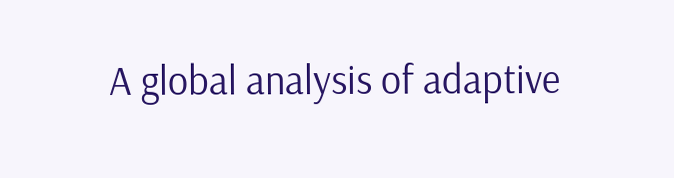A global analysis of adaptive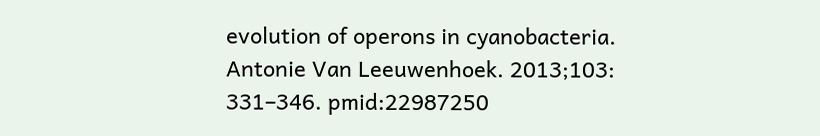evolution of operons in cyanobacteria. Antonie Van Leeuwenhoek. 2013;103: 331–346. pmid:22987250